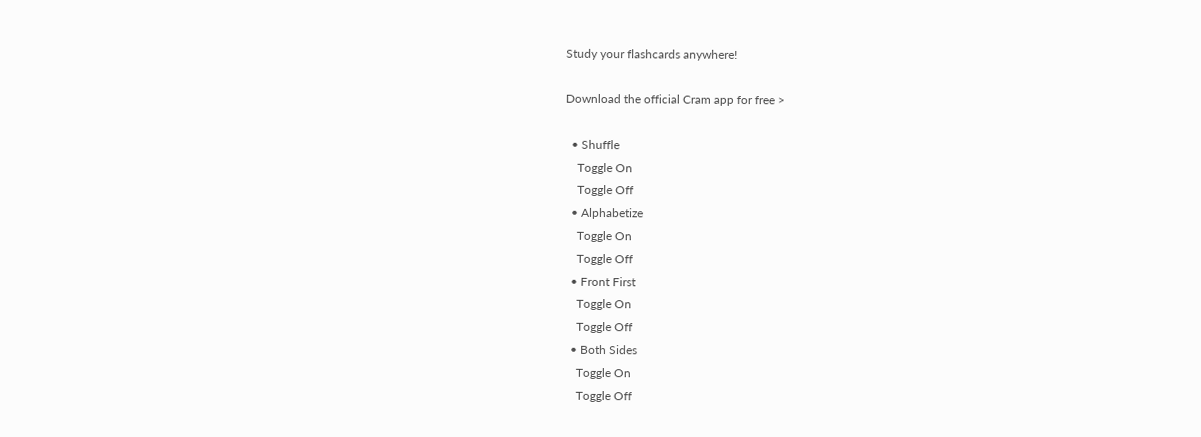Study your flashcards anywhere!

Download the official Cram app for free >

  • Shuffle
    Toggle On
    Toggle Off
  • Alphabetize
    Toggle On
    Toggle Off
  • Front First
    Toggle On
    Toggle Off
  • Both Sides
    Toggle On
    Toggle Off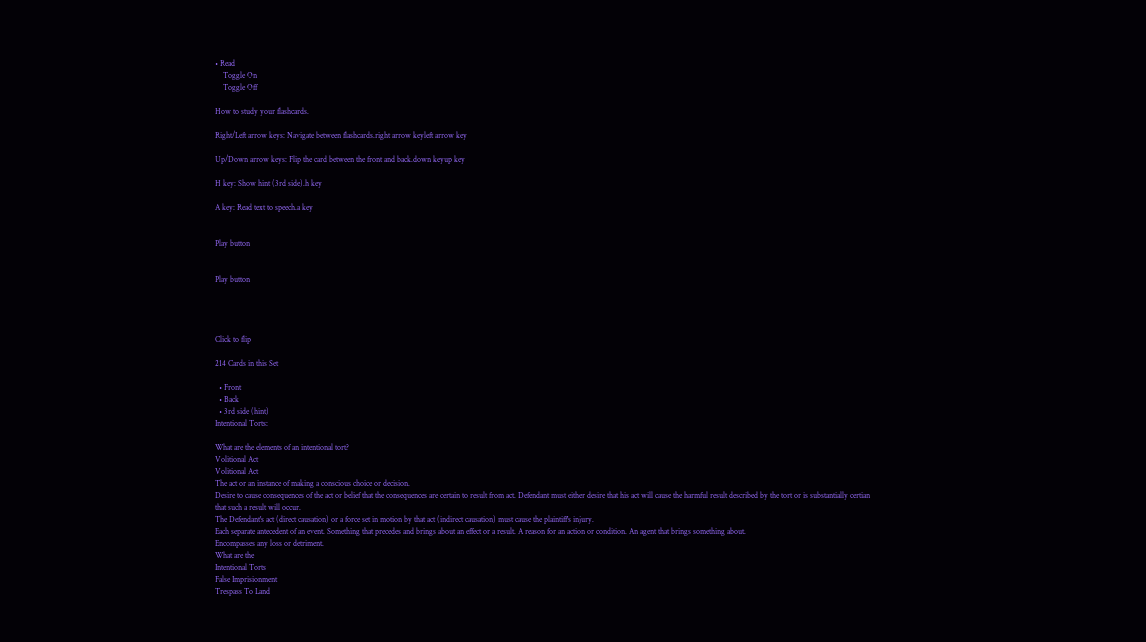• Read
    Toggle On
    Toggle Off

How to study your flashcards.

Right/Left arrow keys: Navigate between flashcards.right arrow keyleft arrow key

Up/Down arrow keys: Flip the card between the front and back.down keyup key

H key: Show hint (3rd side).h key

A key: Read text to speech.a key


Play button


Play button




Click to flip

214 Cards in this Set

  • Front
  • Back
  • 3rd side (hint)
Intentional Torts:

What are the elements of an intentional tort?
Volitional Act
Volitional Act
The act or an instance of making a conscious choice or decision.
Desire to cause consequences of the act or belief that the consequences are certain to result from act. Defendant must either desire that his act will cause the harmful result described by the tort or is substantially certian that such a result will occur.
The Defendant's act (direct causation) or a force set in motion by that act (indirect causation) must cause the plaintiff's injury.
Each separate antecedent of an event. Something that precedes and brings about an effect or a result. A reason for an action or condition. An agent that brings something about.
Encompasses any loss or detriment.
What are the
Intentional Torts
False Imprisionment
Trespass To Land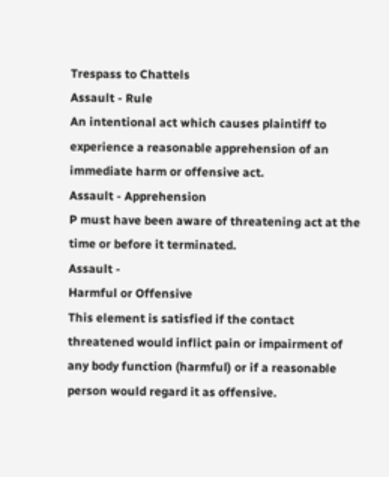Trespass to Chattels
Assault - Rule
An intentional act which causes plaintiff to experience a reasonable apprehension of an immediate harm or offensive act.
Assault - Apprehension
P must have been aware of threatening act at the time or before it terminated.
Assault -
Harmful or Offensive
This element is satisfied if the contact threatened would inflict pain or impairment of any body function (harmful) or if a reasonable person would regard it as offensive.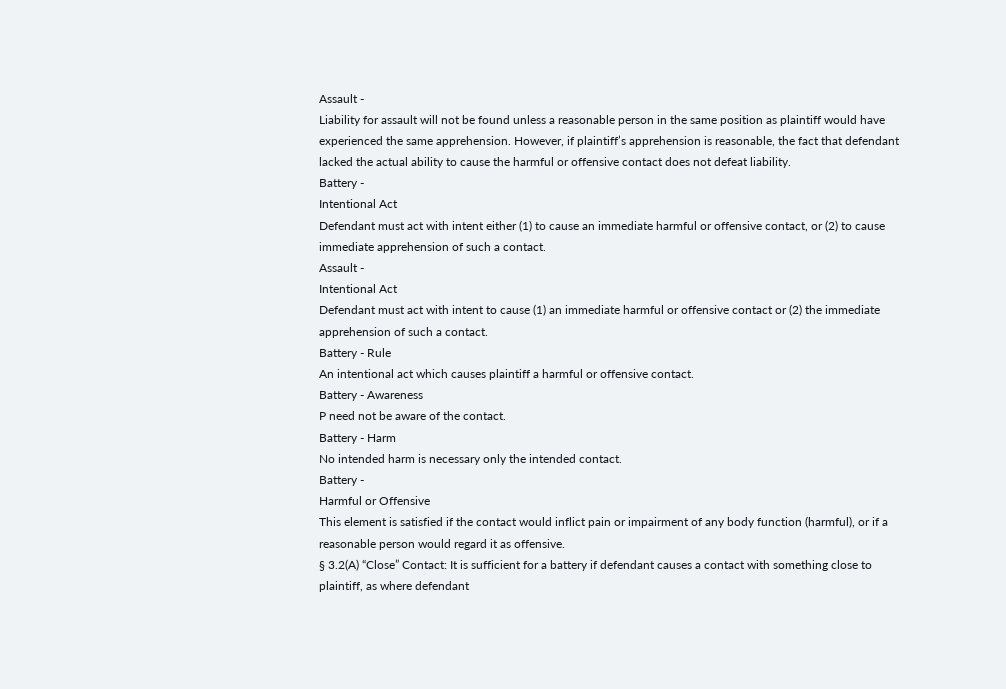Assault -
Liability for assault will not be found unless a reasonable person in the same position as plaintiff would have experienced the same apprehension. However, if plaintiff’s apprehension is reasonable, the fact that defendant lacked the actual ability to cause the harmful or offensive contact does not defeat liability.
Battery -
Intentional Act
Defendant must act with intent either (1) to cause an immediate harmful or offensive contact, or (2) to cause immediate apprehension of such a contact.
Assault -
Intentional Act
Defendant must act with intent to cause (1) an immediate harmful or offensive contact or (2) the immediate apprehension of such a contact.
Battery - Rule
An intentional act which causes plaintiff a harmful or offensive contact.
Battery - Awareness
P need not be aware of the contact.
Battery - Harm
No intended harm is necessary only the intended contact.
Battery -
Harmful or Offensive
This element is satisfied if the contact would inflict pain or impairment of any body function (harmful), or if a reasonable person would regard it as offensive.
§ 3.2(A) “Close” Contact: It is sufficient for a battery if defendant causes a contact with something close to plaintiff, as where defendant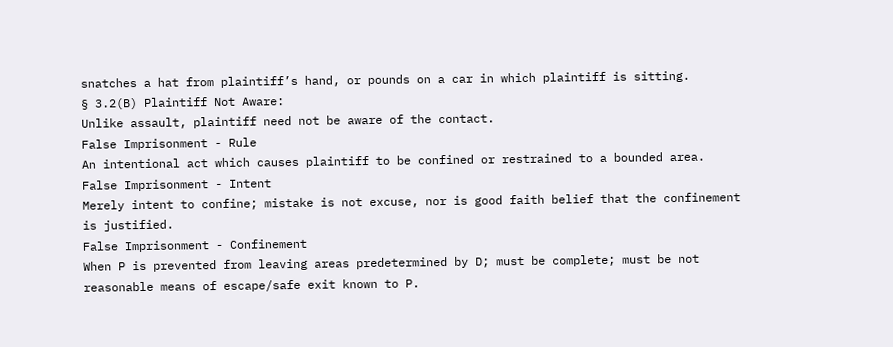snatches a hat from plaintiff’s hand, or pounds on a car in which plaintiff is sitting.
§ 3.2(B) Plaintiff Not Aware:
Unlike assault, plaintiff need not be aware of the contact.
False Imprisonment - Rule
An intentional act which causes plaintiff to be confined or restrained to a bounded area.
False Imprisonment - Intent
Merely intent to confine; mistake is not excuse, nor is good faith belief that the confinement is justified.
False Imprisonment - Confinement
When P is prevented from leaving areas predetermined by D; must be complete; must be not reasonable means of escape/safe exit known to P.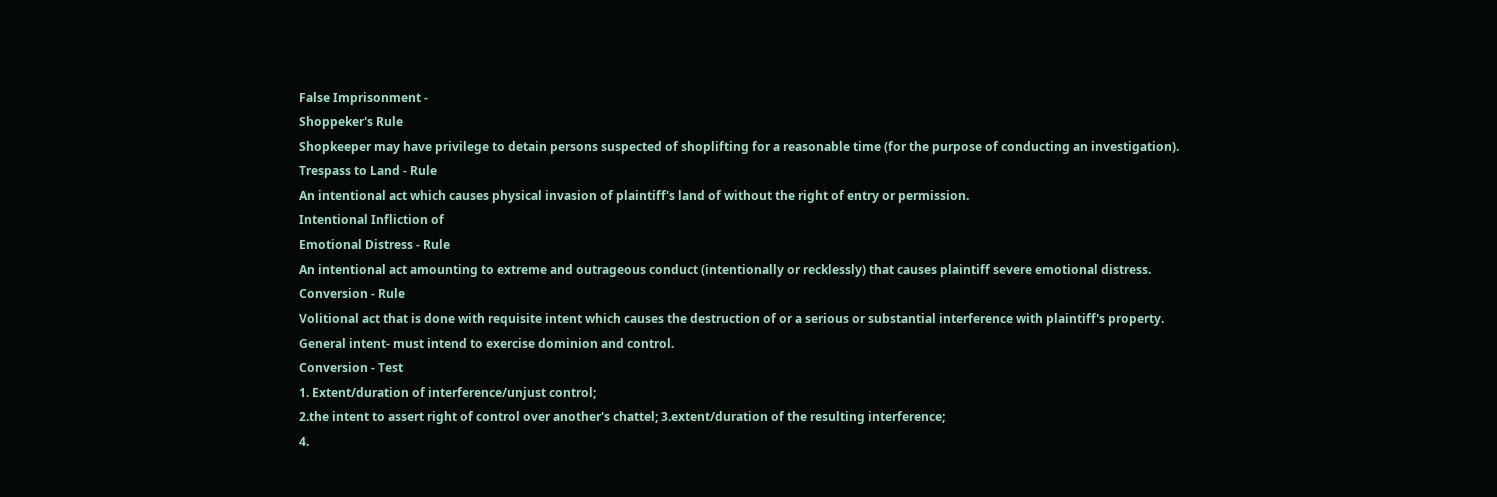False Imprisonment -
Shoppeker's Rule
Shopkeeper may have privilege to detain persons suspected of shoplifting for a reasonable time (for the purpose of conducting an investigation).
Trespass to Land - Rule
An intentional act which causes physical invasion of plaintiff's land of without the right of entry or permission.
Intentional Infliction of
Emotional Distress - Rule
An intentional act amounting to extreme and outrageous conduct (intentionally or recklessly) that causes plaintiff severe emotional distress.
Conversion - Rule
Volitional act that is done with requisite intent which causes the destruction of or a serious or substantial interference with plaintiff's property.
General intent- must intend to exercise dominion and control.
Conversion - Test
1. Extent/duration of interference/unjust control;
2.the intent to assert right of control over another's chattel; 3.extent/duration of the resulting interference;
4.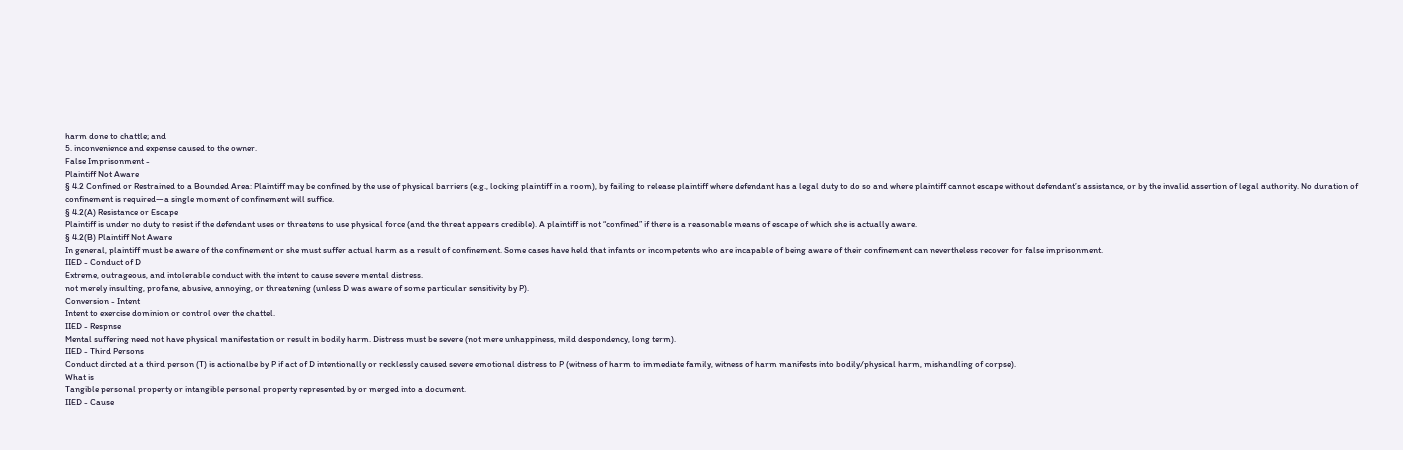harm done to chattle; and
5. inconvenience and expense caused to the owner.
False Imprisonment -
Plaintiff Not Aware
§ 4.2 Confined or Restrained to a Bounded Area: Plaintiff may be confined by the use of physical barriers (e.g., locking plaintiff in a room), by failing to release plaintiff where defendant has a legal duty to do so and where plaintiff cannot escape without defendant’s assistance, or by the invalid assertion of legal authority. No duration of confinement is required—a single moment of confinement will suffice.
§ 4.2(A) Resistance or Escape
Plaintiff is under no duty to resist if the defendant uses or threatens to use physical force (and the threat appears credible). A plaintiff is not “confined” if there is a reasonable means of escape of which she is actually aware.
§ 4.2(B) Plaintiff Not Aware
In general, plaintiff must be aware of the confinement or she must suffer actual harm as a result of confinement. Some cases have held that infants or incompetents who are incapable of being aware of their confinement can nevertheless recover for false imprisonment.
IIED - Conduct of D
Extreme, outrageous, and intolerable conduct with the intent to cause severe mental distress.
not merely insulting, profane, abusive, annoying, or threatening (unless D was aware of some particular sensitivity by P).
Conversion - Intent
Intent to exercise dominion or control over the chattel.
IIED - Respnse
Mental suffering need not have physical manifestation or result in bodily harm. Distress must be severe (not mere unhappiness, mild despondency, long term).
IIED - Third Persons
Conduct dircted at a third person (T) is actionalbe by P if act of D intentionally or recklessly caused severe emotional distress to P (witness of harm to immediate family, witness of harm manifests into bodily/physical harm, mishandling of corpse).
What is
Tangible personal property or intangible personal property represented by or merged into a document.
IIED - Cause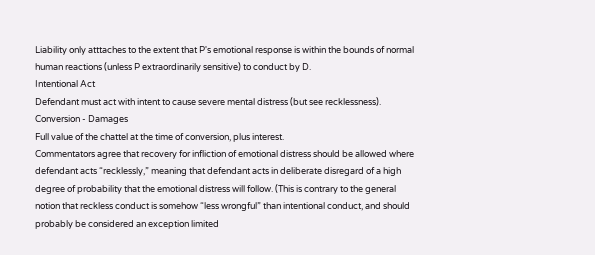Liability only atttaches to the extent that P's emotional response is within the bounds of normal human reactions (unless P extraordinarily sensitive) to conduct by D.
Intentional Act
Defendant must act with intent to cause severe mental distress (but see recklessness).
Conversion - Damages
Full value of the chattel at the time of conversion, plus interest.
Commentators agree that recovery for infliction of emotional distress should be allowed where defendant acts “recklessly,” meaning that defendant acts in deliberate disregard of a high degree of probability that the emotional distress will follow. (This is contrary to the general notion that reckless conduct is somehow “less wrongful” than intentional conduct, and should probably be considered an exception limited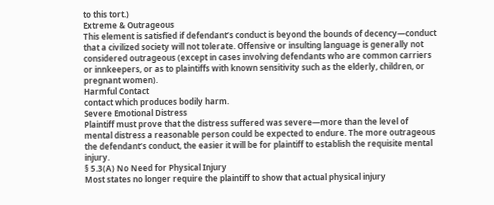to this tort.)
Extreme & Outrageous
This element is satisfied if defendant’s conduct is beyond the bounds of decency—conduct
that a civilized society will not tolerate. Offensive or insulting language is generally not
considered outrageous (except in cases involving defendants who are common carriers or innkeepers, or as to plaintiffs with known sensitivity such as the elderly, children, or pregnant women).
Harmful Contact
contact which produces bodily harm.
Severe Emotional Distress
Plaintiff must prove that the distress suffered was severe—more than the level of mental distress a reasonable person could be expected to endure. The more outrageous the defendant’s conduct, the easier it will be for plaintiff to establish the requisite mental injury.
§ 5.3(A) No Need for Physical Injury
Most states no longer require the plaintiff to show that actual physical injury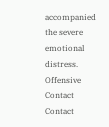accompanied the severe emotional distress.
Offensive Contact
Contact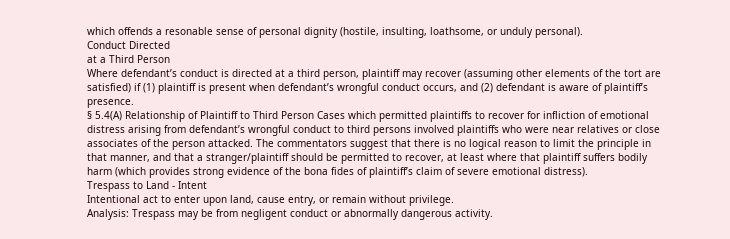which offends a resonable sense of personal dignity (hostile, insulting, loathsome, or unduly personal).
Conduct Directed
at a Third Person
Where defendant’s conduct is directed at a third person, plaintiff may recover (assuming other elements of the tort are satisfied) if (1) plaintiff is present when defendant’s wrongful conduct occurs, and (2) defendant is aware of plaintiff’s presence.
§ 5.4(A) Relationship of Plaintiff to Third Person Cases which permitted plaintiffs to recover for infliction of emotional distress arising from defendant’s wrongful conduct to third persons involved plaintiffs who were near relatives or close associates of the person attacked. The commentators suggest that there is no logical reason to limit the principle in that manner, and that a stranger/plaintiff should be permitted to recover, at least where that plaintiff suffers bodily harm (which provides strong evidence of the bona fides of plaintiff’s claim of severe emotional distress).
Trespass to Land - Intent
Intentional act to enter upon land, cause entry, or remain without privilege.
Analysis: Trespass may be from negligent conduct or abnormally dangerous activity.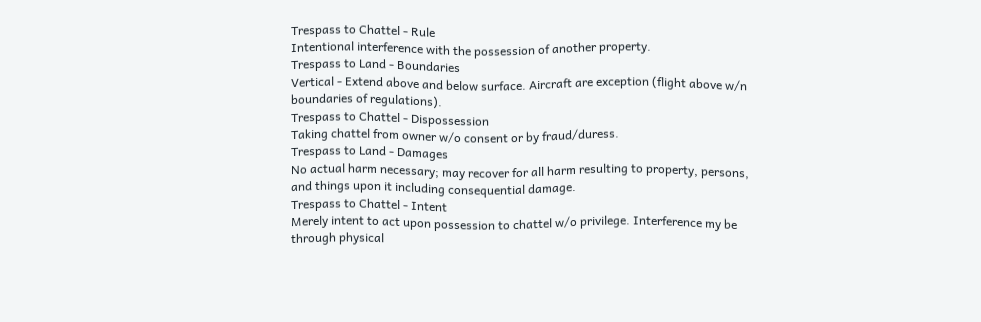Trespass to Chattel - Rule
Intentional interference with the possession of another property.
Trespass to Land - Boundaries
Vertical - Extend above and below surface. Aircraft are exception (flight above w/n boundaries of regulations).
Trespass to Chattel - Dispossession
Taking chattel from owner w/o consent or by fraud/duress.
Trespass to Land - Damages
No actual harm necessary; may recover for all harm resulting to property, persons, and things upon it including consequential damage.
Trespass to Chattel - Intent
Merely intent to act upon possession to chattel w/o privilege. Interference my be through physical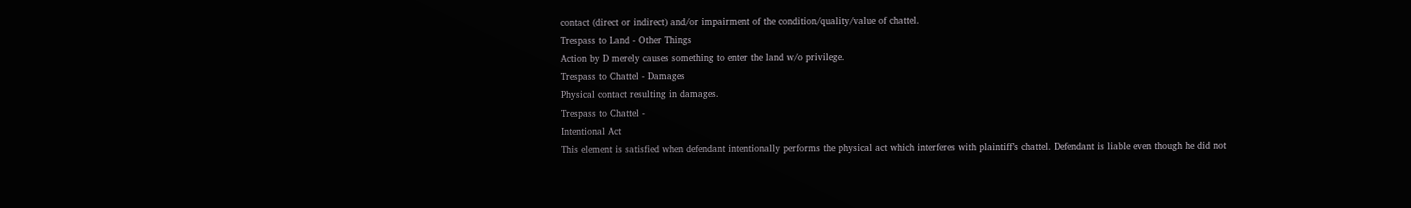contact (direct or indirect) and/or impairment of the condition/quality/value of chattel.
Trespass to Land - Other Things
Action by D merely causes something to enter the land w/o privilege.
Trespass to Chattel - Damages
Physical contact resulting in damages.
Trespass to Chattel -
Intentional Act
This element is satisfied when defendant intentionally performs the physical act which interferes with plaintiff’s chattel. Defendant is liable even though he did not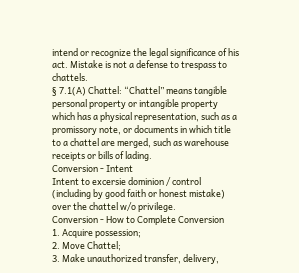intend or recognize the legal significance of his act. Mistake is not a defense to trespass to chattels.
§ 7.1(A) Chattel: “Chattel” means tangible personal property or intangible property which has a physical representation, such as a promissory note, or documents in which title to a chattel are merged, such as warehouse receipts or bills of lading.
Conversion - Intent
Intent to excersie dominion / control (including by good faith or honest mistake) over the chattel w/o privilege.
Conversion - How to Complete Conversion
1. Acquire possession;
2. Move Chattel;
3. Make unauthorized transfer, delivery,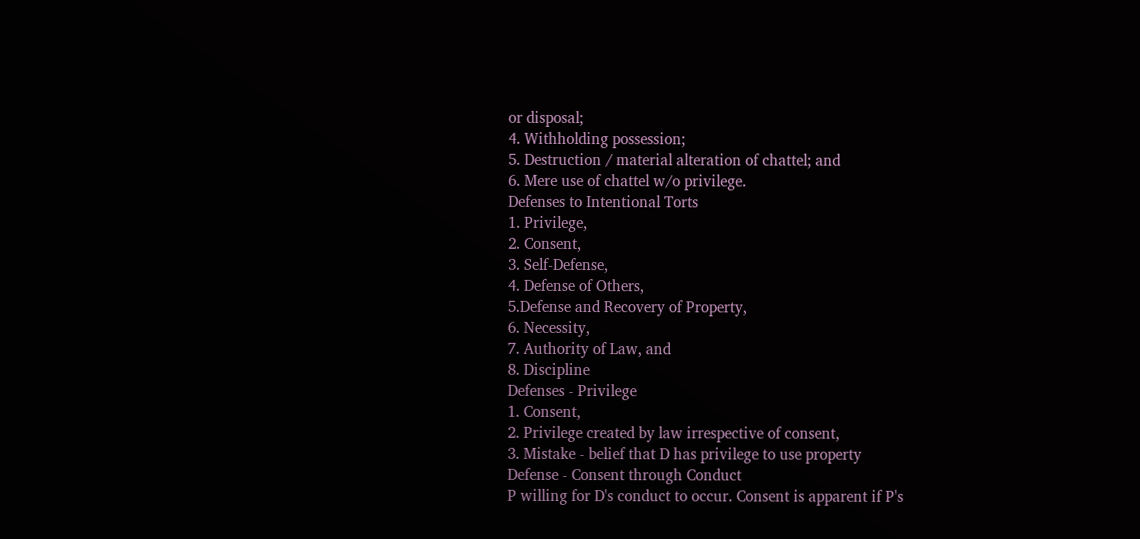or disposal;
4. Withholding possession;
5. Destruction / material alteration of chattel; and
6. Mere use of chattel w/o privilege.
Defenses to Intentional Torts
1. Privilege,
2. Consent,
3. Self-Defense,
4. Defense of Others,
5.Defense and Recovery of Property,
6. Necessity,
7. Authority of Law, and
8. Discipline
Defenses - Privilege
1. Consent,
2. Privilege created by law irrespective of consent,
3. Mistake - belief that D has privilege to use property
Defense - Consent through Conduct
P willing for D's conduct to occur. Consent is apparent if P's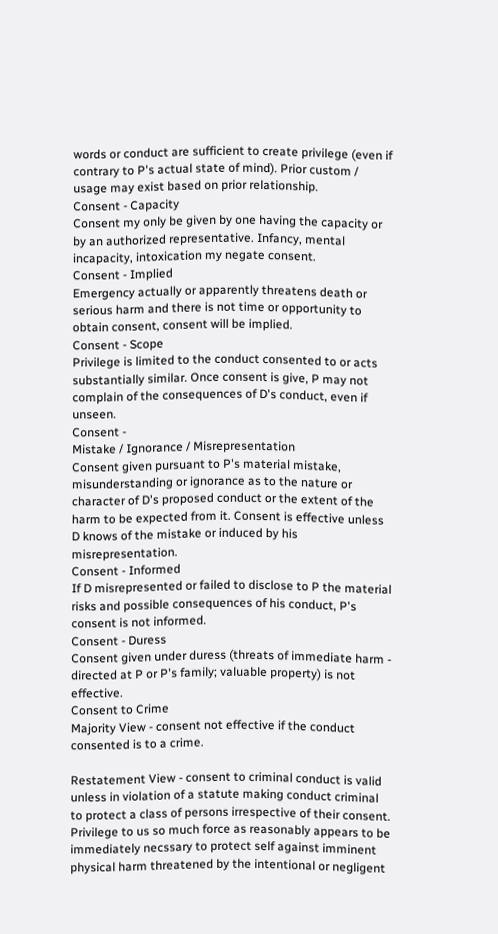words or conduct are sufficient to create privilege (even if contrary to P's actual state of mind). Prior custom / usage may exist based on prior relationship.
Consent - Capacity
Consent my only be given by one having the capacity or by an authorized representative. Infancy, mental incapacity, intoxication my negate consent.
Consent - Implied
Emergency actually or apparently threatens death or serious harm and there is not time or opportunity to obtain consent, consent will be implied.
Consent - Scope
Privilege is limited to the conduct consented to or acts substantially similar. Once consent is give, P may not complain of the consequences of D's conduct, even if unseen.
Consent -
Mistake / Ignorance / Misrepresentation
Consent given pursuant to P's material mistake, misunderstanding or ignorance as to the nature or character of D's proposed conduct or the extent of the harm to be expected from it. Consent is effective unless D knows of the mistake or induced by his misrepresentation.
Consent - Informed
If D misrepresented or failed to disclose to P the material risks and possible consequences of his conduct, P's consent is not informed.
Consent - Duress
Consent given under duress (threats of immediate harm - directed at P or P's family; valuable property) is not effective.
Consent to Crime
Majority View - consent not effective if the conduct consented is to a crime.

Restatement View - consent to criminal conduct is valid unless in violation of a statute making conduct criminal to protect a class of persons irrespective of their consent.
Privilege to us so much force as reasonably appears to be immediately necssary to protect self against imminent physical harm threatened by the intentional or negligent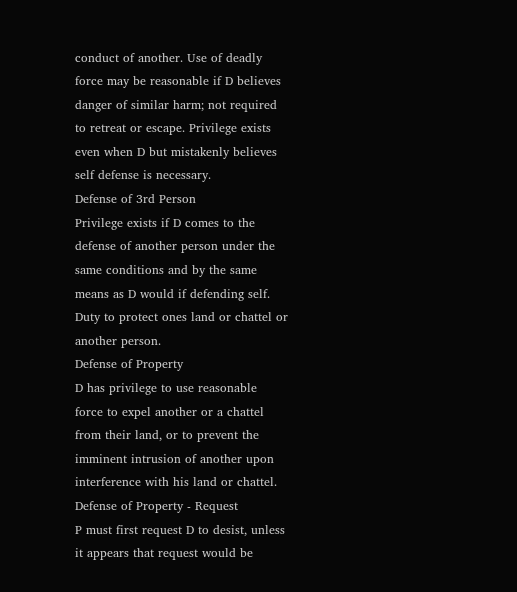conduct of another. Use of deadly force may be reasonable if D believes danger of similar harm; not required to retreat or escape. Privilege exists even when D but mistakenly believes self defense is necessary.
Defense of 3rd Person
Privilege exists if D comes to the defense of another person under the same conditions and by the same means as D would if defending self. Duty to protect ones land or chattel or another person.
Defense of Property
D has privilege to use reasonable force to expel another or a chattel from their land, or to prevent the imminent intrusion of another upon interference with his land or chattel.
Defense of Property - Request
P must first request D to desist, unless it appears that request would be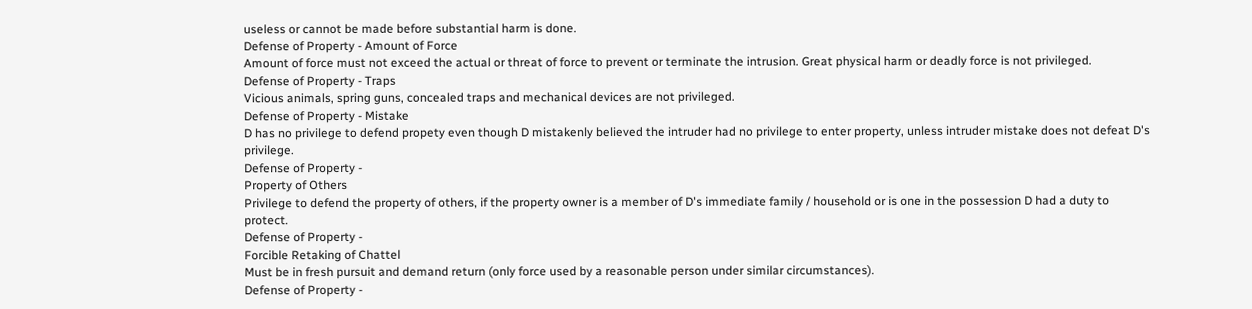useless or cannot be made before substantial harm is done.
Defense of Property - Amount of Force
Amount of force must not exceed the actual or threat of force to prevent or terminate the intrusion. Great physical harm or deadly force is not privileged.
Defense of Property - Traps
Vicious animals, spring guns, concealed traps and mechanical devices are not privileged.
Defense of Property - Mistake
D has no privilege to defend propety even though D mistakenly believed the intruder had no privilege to enter property, unless intruder mistake does not defeat D's privilege.
Defense of Property -
Property of Others
Privilege to defend the property of others, if the property owner is a member of D's immediate family / household or is one in the possession D had a duty to protect.
Defense of Property -
Forcible Retaking of Chattel
Must be in fresh pursuit and demand return (only force used by a reasonable person under similar circumstances).
Defense of Property -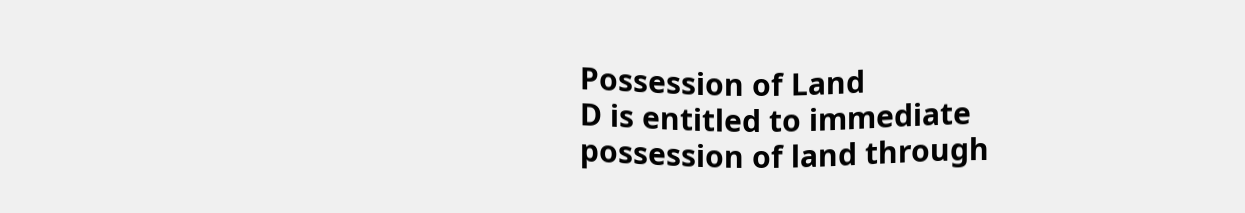Possession of Land
D is entitled to immediate possession of land through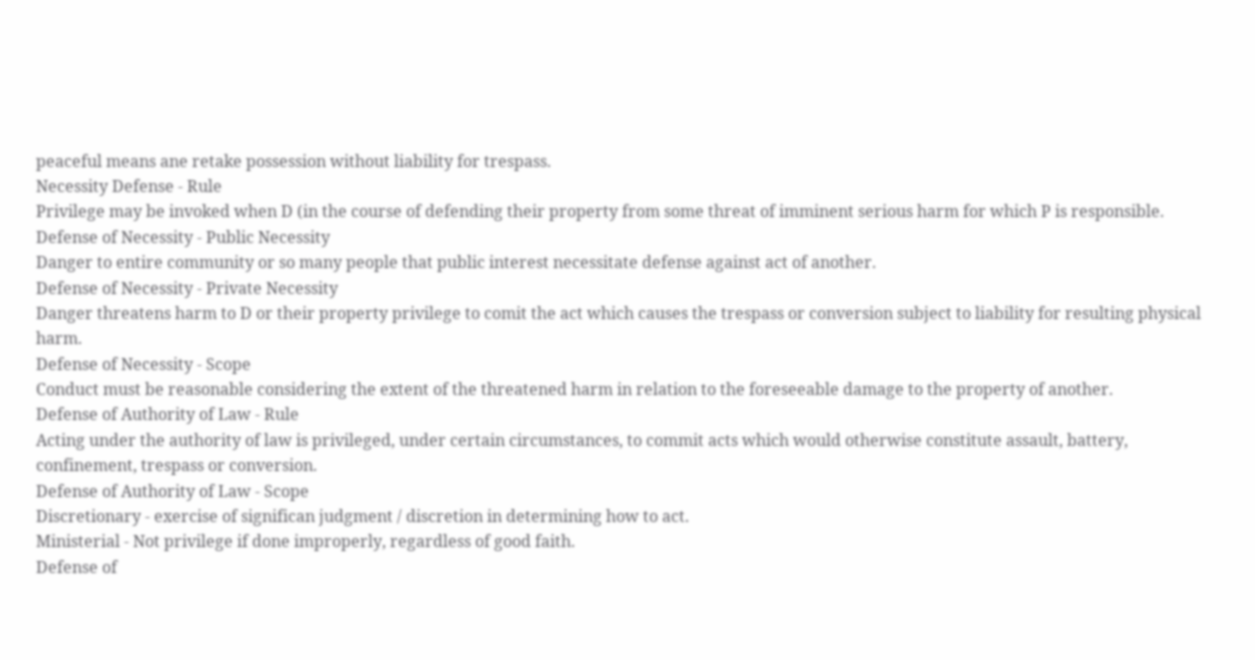peaceful means ane retake possession without liability for trespass.
Necessity Defense - Rule
Privilege may be invoked when D (in the course of defending their property from some threat of imminent serious harm for which P is responsible.
Defense of Necessity - Public Necessity
Danger to entire community or so many people that public interest necessitate defense against act of another.
Defense of Necessity - Private Necessity
Danger threatens harm to D or their property privilege to comit the act which causes the trespass or conversion subject to liability for resulting physical harm.
Defense of Necessity - Scope
Conduct must be reasonable considering the extent of the threatened harm in relation to the foreseeable damage to the property of another.
Defense of Authority of Law - Rule
Acting under the authority of law is privileged, under certain circumstances, to commit acts which would otherwise constitute assault, battery, confinement, trespass or conversion.
Defense of Authority of Law - Scope
Discretionary - exercise of significan judgment / discretion in determining how to act.
Ministerial - Not privilege if done improperly, regardless of good faith.
Defense of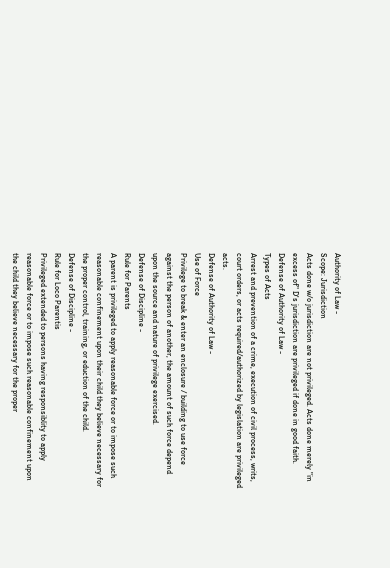Authority of Law -
Scope: Jurisdiction
Acts done w/o jurisdiction are not privileged. Acts done merely "in excess of" D's jurisdiction are privileged if done in good faith.
Defense of Authority of Law -
Types of Acts
Arrest and prevention of a crime, execution of civil process, writs, court orders, or acts required/authorized by legislation are privileged acts.
Defense of Authority of Law -
Use of Force
Privilege to break & enter an enclosure / building to use force against the person of another, the amount of such force depend upon the source and nature of privilege exercised.
Defense of Discipline -
Rule for Parents
A parent is privileged to apply reasonable force or to impose such reasonable confinement upon their child they believe necessary for the proper control, training, or eduction of the child.
Defense of Discipline -
Rule for Loco Parentis
Privileged extended to persons having responsiblity to apply reasonable force or to impose such reasonable confinement upon the child they believe necessary for the proper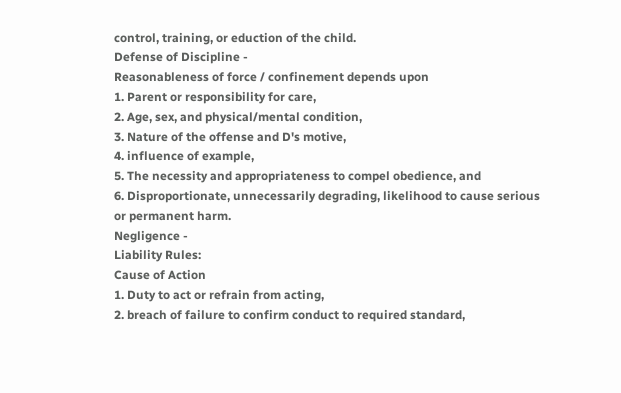control, training, or eduction of the child.
Defense of Discipline -
Reasonableness of force / confinement depends upon
1. Parent or responsibility for care,
2. Age, sex, and physical/mental condition,
3. Nature of the offense and D's motive,
4. influence of example,
5. The necessity and appropriateness to compel obedience, and
6. Disproportionate, unnecessarily degrading, likelihood to cause serious or permanent harm.
Negligence -
Liability Rules:
Cause of Action
1. Duty to act or refrain from acting,
2. breach of failure to confirm conduct to required standard,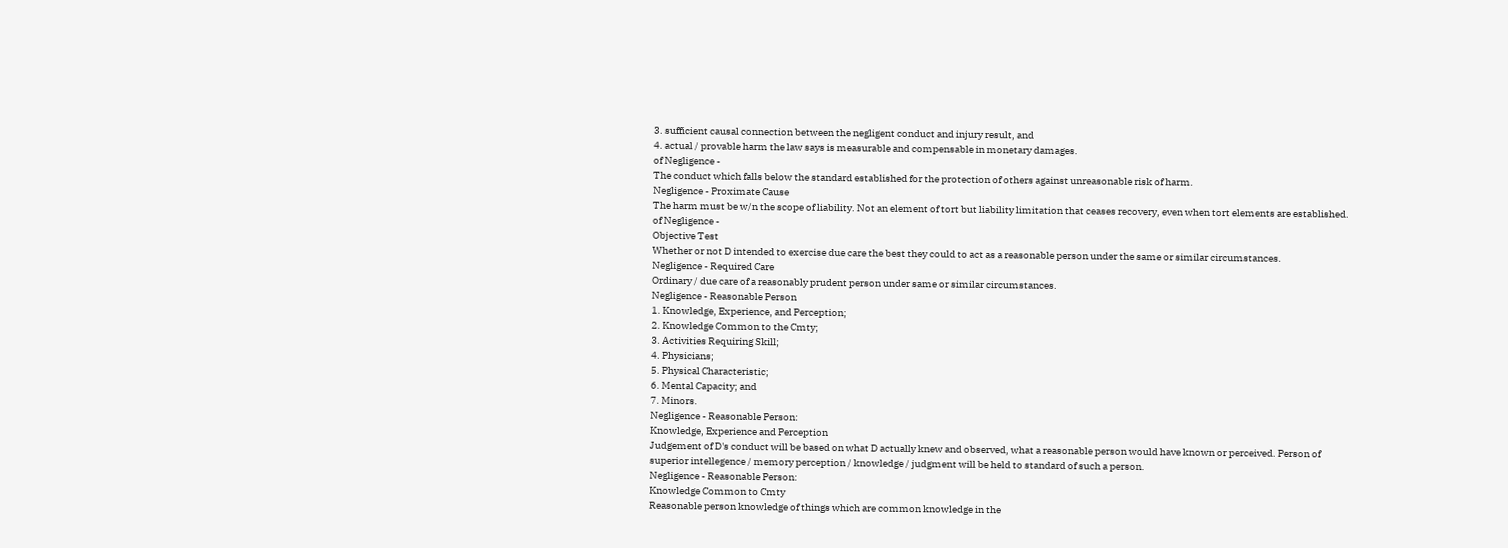3. sufficient causal connection between the negligent conduct and injury result, and
4. actual / provable harm the law says is measurable and compensable in monetary damages.
of Negligence -
The conduct which falls below the standard established for the protection of others against unreasonable risk of harm.
Negligence - Proximate Cause
The harm must be w/n the scope of liability. Not an element of tort but liability limitation that ceases recovery, even when tort elements are established.
of Negligence -
Objective Test
Whether or not D intended to exercise due care the best they could to act as a reasonable person under the same or similar circumstances.
Negligence - Required Care
Ordinary / due care of a reasonably prudent person under same or similar circumstances.
Negligence - Reasonable Person
1. Knowledge, Experience, and Perception;
2. Knowledge Common to the Cmty;
3. Activities Requiring Skill;
4. Physicians;
5. Physical Characteristic;
6. Mental Capacity; and
7. Minors.
Negligence - Reasonable Person:
Knowledge, Experience and Perception
Judgement of D's conduct will be based on what D actually knew and observed, what a reasonable person would have known or perceived. Person of superior intellegence / memory perception / knowledge / judgment will be held to standard of such a person.
Negligence - Reasonable Person:
Knowledge Common to Cmty
Reasonable person knowledge of things which are common knowledge in the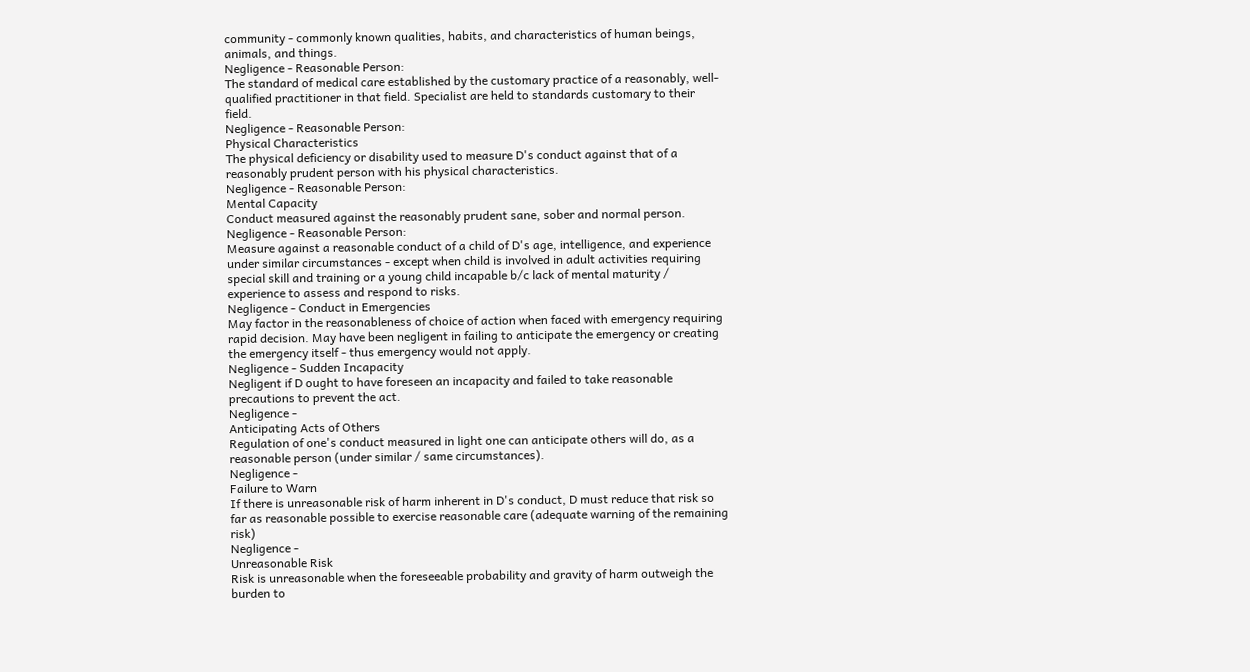community - commonly known qualities, habits, and characteristics of human beings, animals, and things.
Negligence - Reasonable Person:
The standard of medical care established by the customary practice of a reasonably, well-qualified practitioner in that field. Specialist are held to standards customary to their field.
Negligence - Reasonable Person:
Physical Characteristics
The physical deficiency or disability used to measure D's conduct against that of a reasonably prudent person with his physical characteristics.
Negligence - Reasonable Person:
Mental Capacity
Conduct measured against the reasonably prudent sane, sober and normal person.
Negligence - Reasonable Person:
Measure against a reasonable conduct of a child of D's age, intelligence, and experience under similar circumstances - except when child is involved in adult activities requiring special skill and training or a young child incapable b/c lack of mental maturity / experience to assess and respond to risks.
Negligence - Conduct in Emergencies
May factor in the reasonableness of choice of action when faced with emergency requiring rapid decision. May have been negligent in failing to anticipate the emergency or creating the emergency itself - thus emergency would not apply.
Negligence - Sudden Incapacity
Negligent if D ought to have foreseen an incapacity and failed to take reasonable precautions to prevent the act.
Negligence -
Anticipating Acts of Others
Regulation of one's conduct measured in light one can anticipate others will do, as a reasonable person (under similar / same circumstances).
Negligence -
Failure to Warn
If there is unreasonable risk of harm inherent in D's conduct, D must reduce that risk so far as reasonable possible to exercise reasonable care (adequate warning of the remaining risk)
Negligence -
Unreasonable Risk
Risk is unreasonable when the foreseeable probability and gravity of harm outweigh the burden to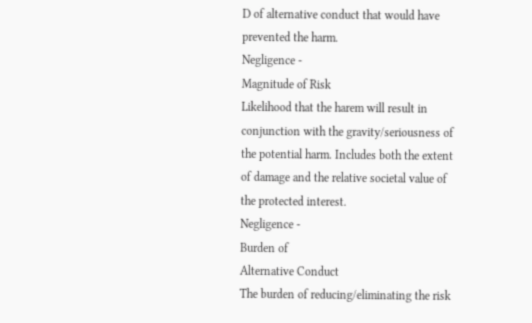D of alternative conduct that would have prevented the harm.
Negligence -
Magnitude of Risk
Likelihood that the harem will result in conjunction with the gravity/seriousness of the potential harm. Includes both the extent of damage and the relative societal value of the protected interest.
Negligence -
Burden of
Alternative Conduct
The burden of reducing/eliminating the risk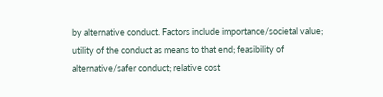by alternative conduct. Factors include importance/societal value; utility of the conduct as means to that end; feasibility of alternative/safer conduct; relative cost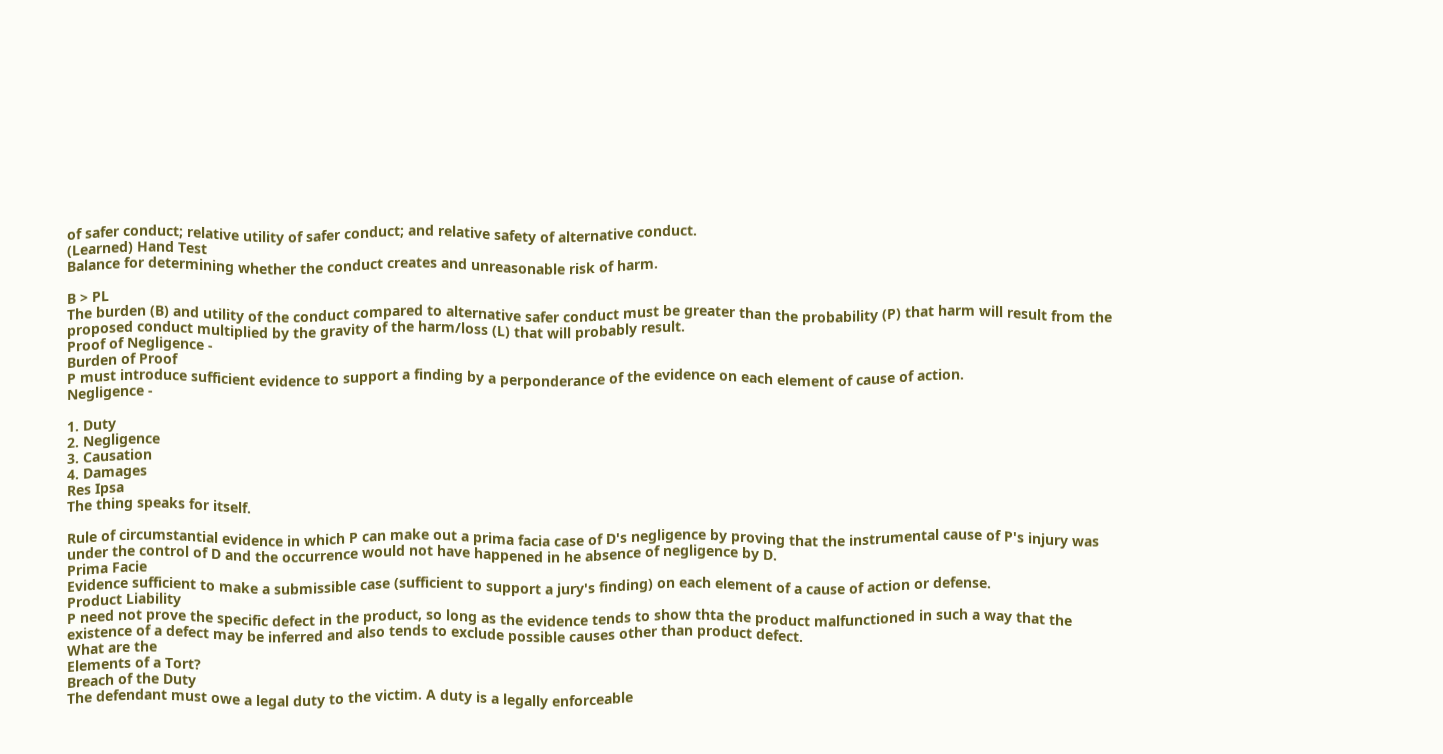of safer conduct; relative utility of safer conduct; and relative safety of alternative conduct.
(Learned) Hand Test
Balance for determining whether the conduct creates and unreasonable risk of harm.

B > PL
The burden (B) and utility of the conduct compared to alternative safer conduct must be greater than the probability (P) that harm will result from the proposed conduct multiplied by the gravity of the harm/loss (L) that will probably result.
Proof of Negligence -
Burden of Proof
P must introduce sufficient evidence to support a finding by a perponderance of the evidence on each element of cause of action.
Negligence -

1. Duty
2. Negligence
3. Causation
4. Damages
Res Ipsa
The thing speaks for itself.

Rule of circumstantial evidence in which P can make out a prima facia case of D's negligence by proving that the instrumental cause of P's injury was under the control of D and the occurrence would not have happened in he absence of negligence by D.
Prima Facie
Evidence sufficient to make a submissible case (sufficient to support a jury's finding) on each element of a cause of action or defense.
Product Liability
P need not prove the specific defect in the product, so long as the evidence tends to show thta the product malfunctioned in such a way that the existence of a defect may be inferred and also tends to exclude possible causes other than product defect.
What are the
Elements of a Tort?
Breach of the Duty
The defendant must owe a legal duty to the victim. A duty is a legally enforceable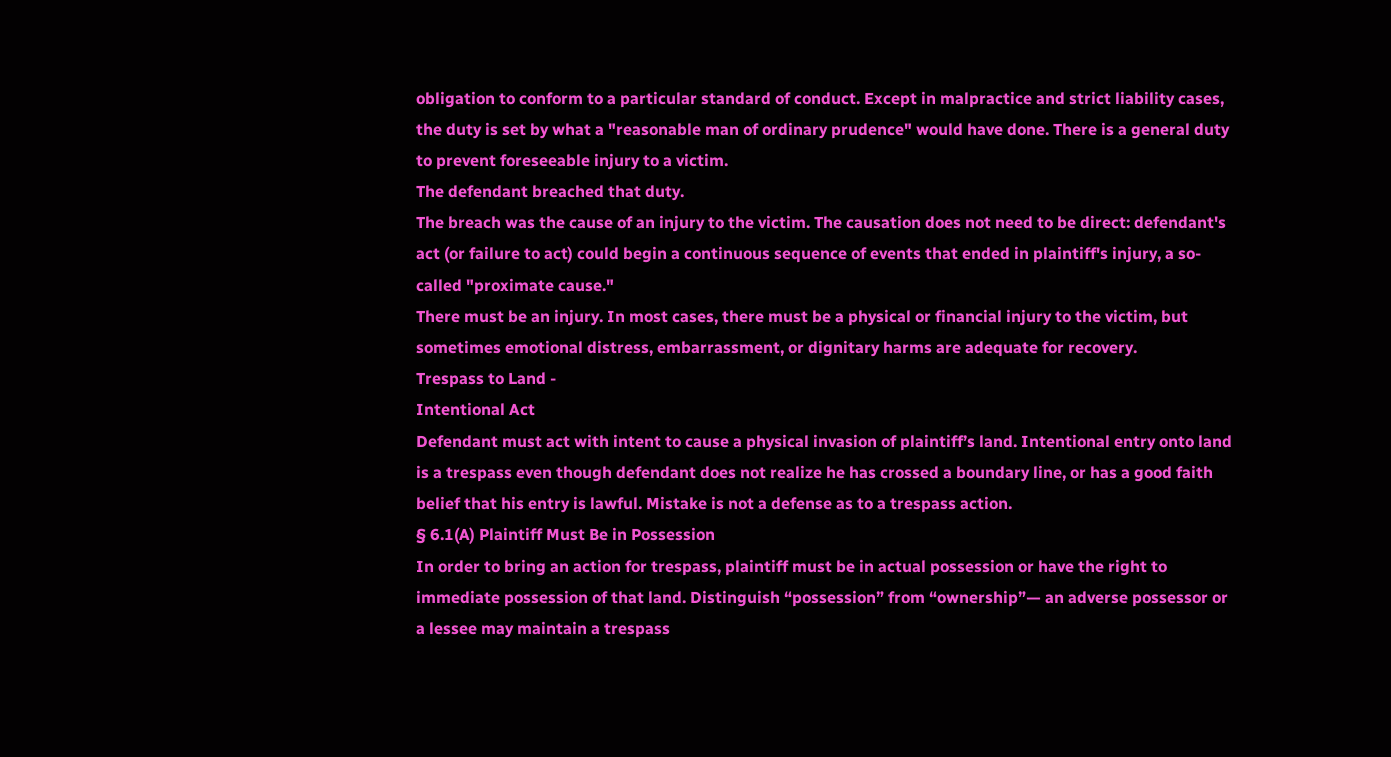obligation to conform to a particular standard of conduct. Except in malpractice and strict liability cases, the duty is set by what a "reasonable man of ordinary prudence" would have done. There is a general duty to prevent foreseeable injury to a victim.
The defendant breached that duty.
The breach was the cause of an injury to the victim. The causation does not need to be direct: defendant's act (or failure to act) could begin a continuous sequence of events that ended in plaintiff's injury, a so-called "proximate cause."
There must be an injury. In most cases, there must be a physical or financial injury to the victim, but sometimes emotional distress, embarrassment, or dignitary harms are adequate for recovery.
Trespass to Land -
Intentional Act
Defendant must act with intent to cause a physical invasion of plaintiff’s land. Intentional entry onto land is a trespass even though defendant does not realize he has crossed a boundary line, or has a good faith belief that his entry is lawful. Mistake is not a defense as to a trespass action.
§ 6.1(A) Plaintiff Must Be in Possession
In order to bring an action for trespass, plaintiff must be in actual possession or have the right to immediate possession of that land. Distinguish “possession” from “ownership”— an adverse possessor or a lessee may maintain a trespass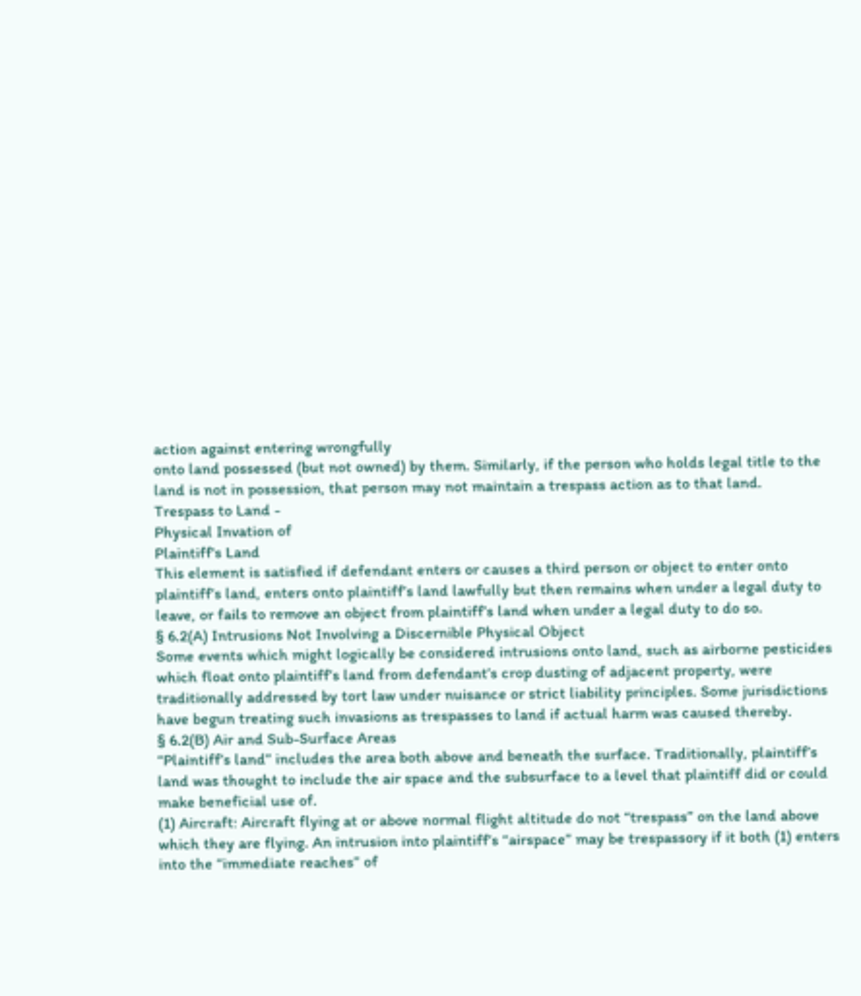action against entering wrongfully
onto land possessed (but not owned) by them. Similarly, if the person who holds legal title to the land is not in possession, that person may not maintain a trespass action as to that land.
Trespass to Land -
Physical Invation of
Plaintiff's Land
This element is satisfied if defendant enters or causes a third person or object to enter onto plaintiff’s land, enters onto plaintiff’s land lawfully but then remains when under a legal duty to leave, or fails to remove an object from plaintiff’s land when under a legal duty to do so.
§ 6.2(A) Intrusions Not Involving a Discernible Physical Object
Some events which might logically be considered intrusions onto land, such as airborne pesticides which float onto plaintiff’s land from defendant’s crop dusting of adjacent property, were traditionally addressed by tort law under nuisance or strict liability principles. Some jurisdictions have begun treating such invasions as trespasses to land if actual harm was caused thereby.
§ 6.2(B) Air and Sub-Surface Areas
“Plaintiff’s land” includes the area both above and beneath the surface. Traditionally, plaintiff’s land was thought to include the air space and the subsurface to a level that plaintiff did or could make beneficial use of.
(1) Aircraft: Aircraft flying at or above normal flight altitude do not “trespass” on the land above which they are flying. An intrusion into plaintiff’s “airspace” may be trespassory if it both (1) enters into the “immediate reaches” of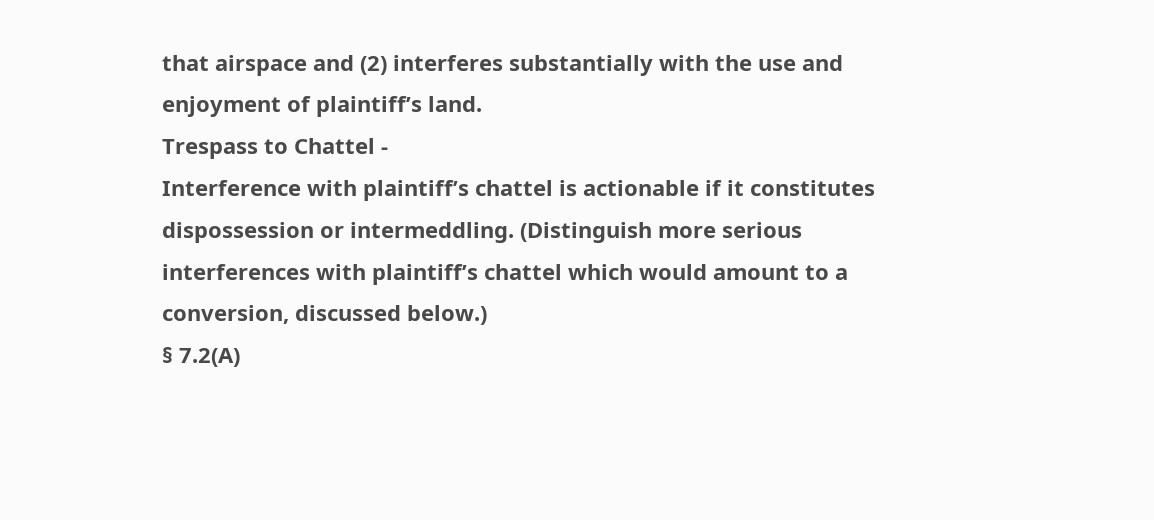that airspace and (2) interferes substantially with the use and enjoyment of plaintiff’s land.
Trespass to Chattel -
Interference with plaintiff’s chattel is actionable if it constitutes dispossession or intermeddling. (Distinguish more serious interferences with plaintiff’s chattel which would amount to a conversion, discussed below.)
§ 7.2(A)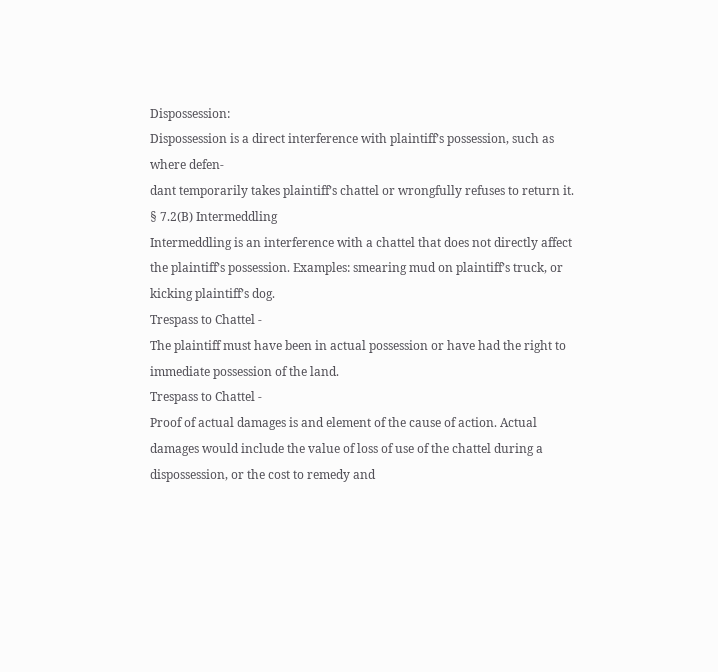Dispossession:
Dispossession is a direct interference with plaintiff’s possession, such as where defen-
dant temporarily takes plaintiff’s chattel or wrongfully refuses to return it.
§ 7.2(B) Intermeddling
Intermeddling is an interference with a chattel that does not directly affect the plaintiff’s possession. Examples: smearing mud on plaintiff’s truck, or kicking plaintiff’s dog.
Trespass to Chattel -
The plaintiff must have been in actual possession or have had the right to immediate possession of the land.
Trespass to Chattel -
Proof of actual damages is and element of the cause of action. Actual damages would include the value of loss of use of the chattel during a dispossession, or the cost to remedy and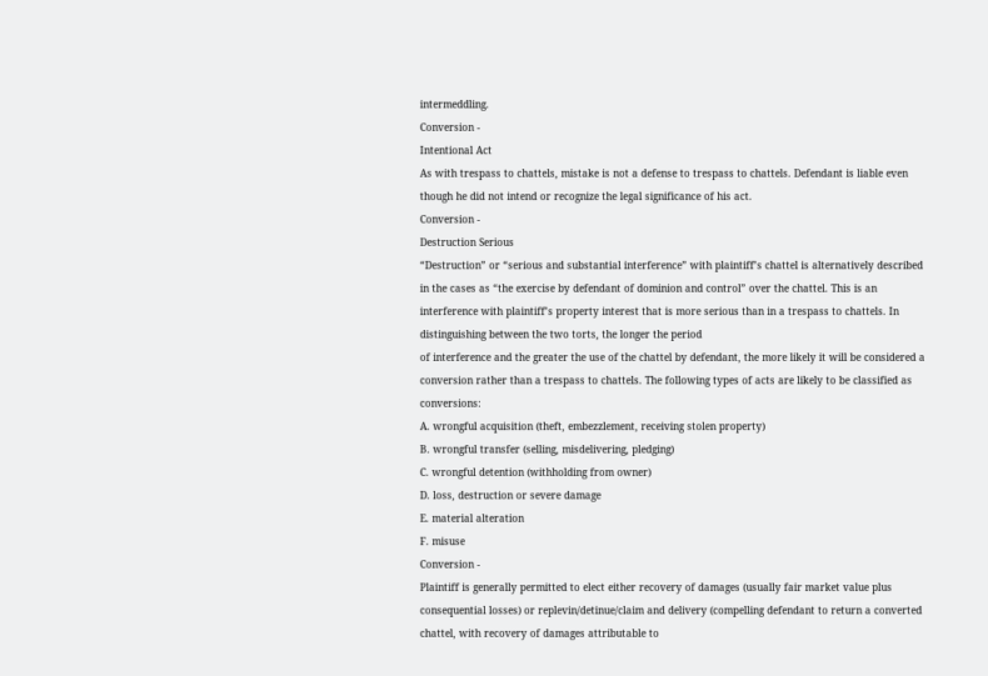intermeddling.
Conversion -
Intentional Act
As with trespass to chattels, mistake is not a defense to trespass to chattels. Defendant is liable even though he did not intend or recognize the legal significance of his act.
Conversion -
Destruction Serious
“Destruction” or “serious and substantial interference” with plaintiff’s chattel is alternatively described in the cases as “the exercise by defendant of dominion and control” over the chattel. This is an interference with plaintiff’s property interest that is more serious than in a trespass to chattels. In distinguishing between the two torts, the longer the period
of interference and the greater the use of the chattel by defendant, the more likely it will be considered a conversion rather than a trespass to chattels. The following types of acts are likely to be classified as conversions:
A. wrongful acquisition (theft, embezzlement, receiving stolen property)
B. wrongful transfer (selling, misdelivering, pledging)
C. wrongful detention (withholding from owner)
D. loss, destruction or severe damage
E. material alteration
F. misuse
Conversion -
Plaintiff is generally permitted to elect either recovery of damages (usually fair market value plus consequential losses) or replevin/detinue/claim and delivery (compelling defendant to return a converted chattel, with recovery of damages attributable to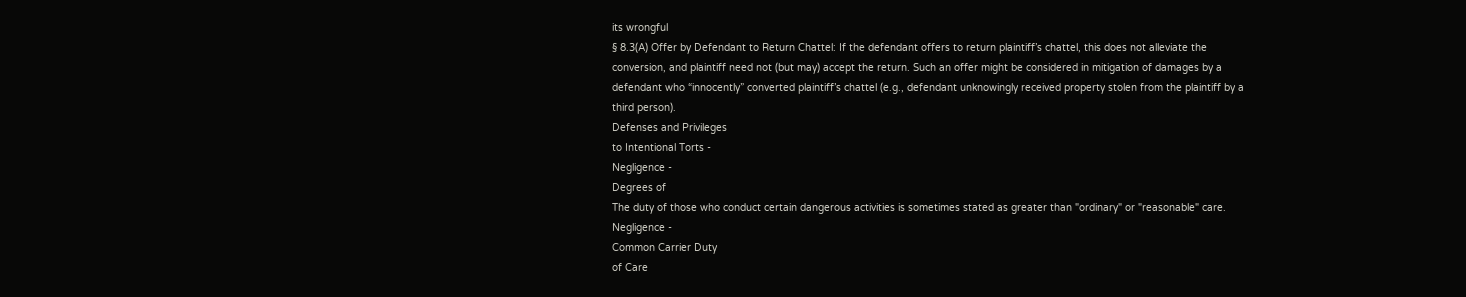its wrongful
§ 8.3(A) Offer by Defendant to Return Chattel: If the defendant offers to return plaintiff’s chattel, this does not alleviate the conversion, and plaintiff need not (but may) accept the return. Such an offer might be considered in mitigation of damages by a defendant who “innocently” converted plaintiff’s chattel (e.g., defendant unknowingly received property stolen from the plaintiff by a third person).
Defenses and Privileges
to Intentional Torts -
Negligence -
Degrees of
The duty of those who conduct certain dangerous activities is sometimes stated as greater than "ordinary" or "reasonable" care.
Negligence -
Common Carrier Duty
of Care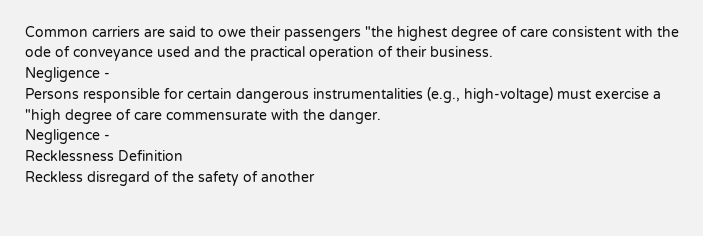Common carriers are said to owe their passengers "the highest degree of care consistent with the ode of conveyance used and the practical operation of their business.
Negligence -
Persons responsible for certain dangerous instrumentalities (e.g., high-voltage) must exercise a "high degree of care commensurate with the danger.
Negligence -
Recklessness Definition
Reckless disregard of the safety of another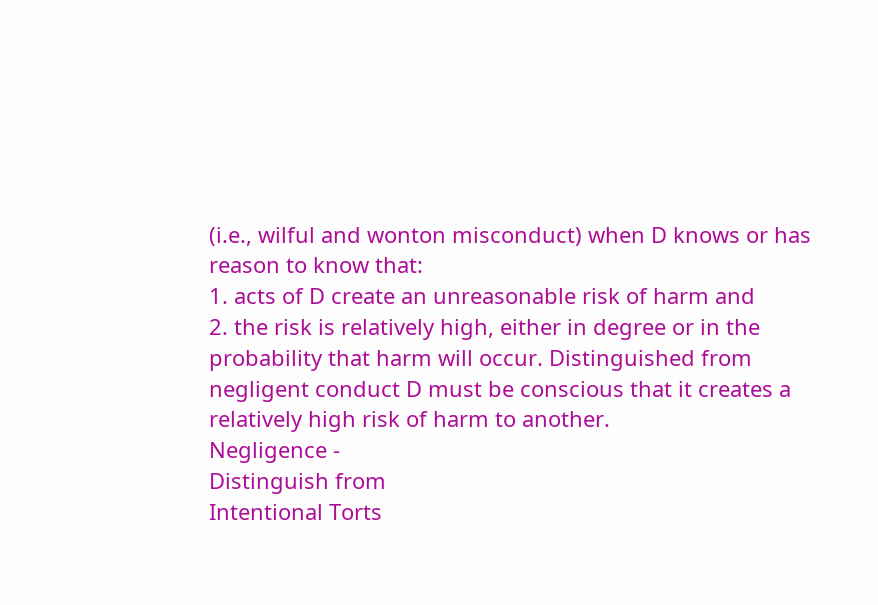(i.e., wilful and wonton misconduct) when D knows or has reason to know that:
1. acts of D create an unreasonable risk of harm and
2. the risk is relatively high, either in degree or in the probability that harm will occur. Distinguished from negligent conduct D must be conscious that it creates a relatively high risk of harm to another.
Negligence -
Distinguish from
Intentional Torts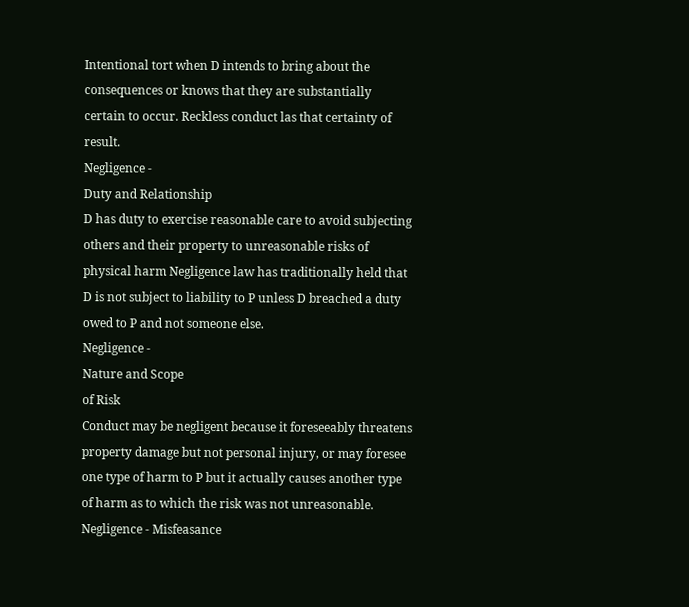Intentional tort when D intends to bring about the consequences or knows that they are substantially certain to occur. Reckless conduct las that certainty of result.
Negligence -
Duty and Relationship
D has duty to exercise reasonable care to avoid subjecting others and their property to unreasonable risks of physical harm Negligence law has traditionally held that D is not subject to liability to P unless D breached a duty owed to P and not someone else.
Negligence -
Nature and Scope
of Risk
Conduct may be negligent because it foreseeably threatens property damage but not personal injury, or may foresee one type of harm to P but it actually causes another type of harm as to which the risk was not unreasonable.
Negligence - Misfeasance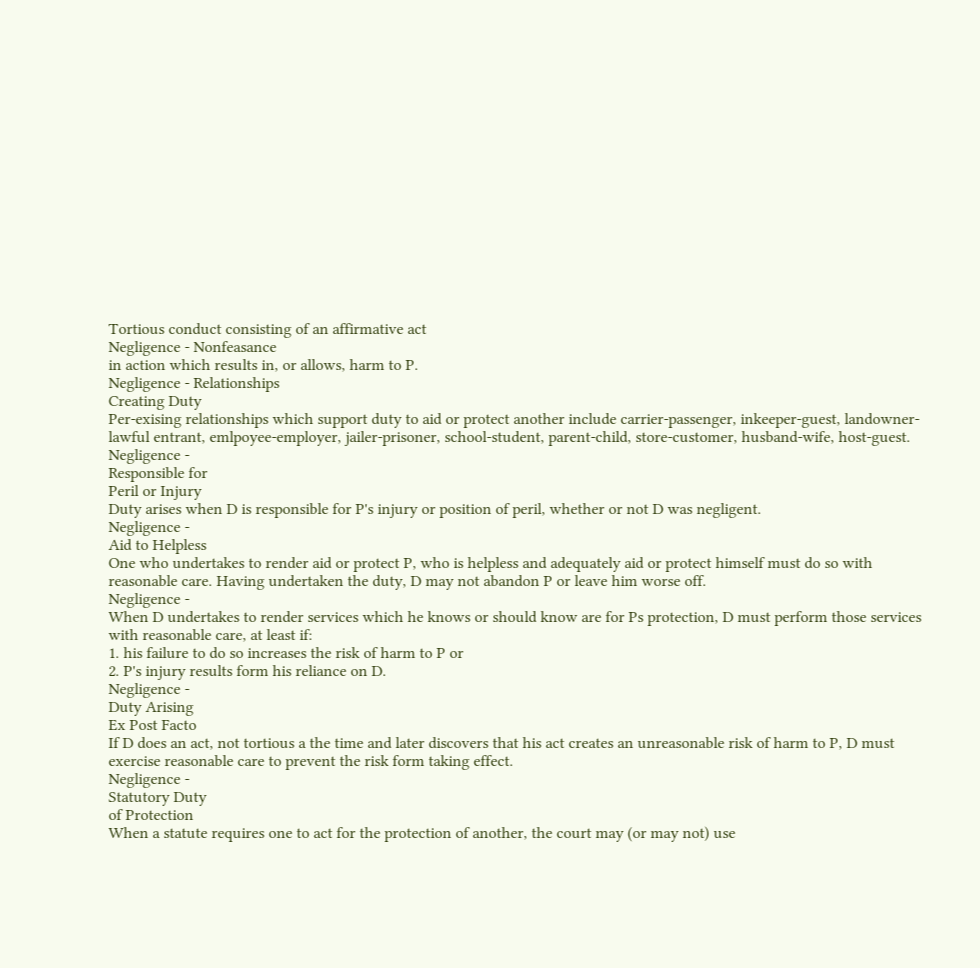Tortious conduct consisting of an affirmative act
Negligence - Nonfeasance
in action which results in, or allows, harm to P.
Negligence - Relationships
Creating Duty
Per-exising relationships which support duty to aid or protect another include carrier-passenger, inkeeper-guest, landowner-lawful entrant, emlpoyee-employer, jailer-prisoner, school-student, parent-child, store-customer, husband-wife, host-guest.
Negligence -
Responsible for
Peril or Injury
Duty arises when D is responsible for P's injury or position of peril, whether or not D was negligent.
Negligence -
Aid to Helpless
One who undertakes to render aid or protect P, who is helpless and adequately aid or protect himself must do so with reasonable care. Having undertaken the duty, D may not abandon P or leave him worse off.
Negligence -
When D undertakes to render services which he knows or should know are for Ps protection, D must perform those services with reasonable care, at least if:
1. his failure to do so increases the risk of harm to P or
2. P's injury results form his reliance on D.
Negligence -
Duty Arising
Ex Post Facto
If D does an act, not tortious a the time and later discovers that his act creates an unreasonable risk of harm to P, D must exercise reasonable care to prevent the risk form taking effect.
Negligence -
Statutory Duty
of Protection
When a statute requires one to act for the protection of another, the court may (or may not) use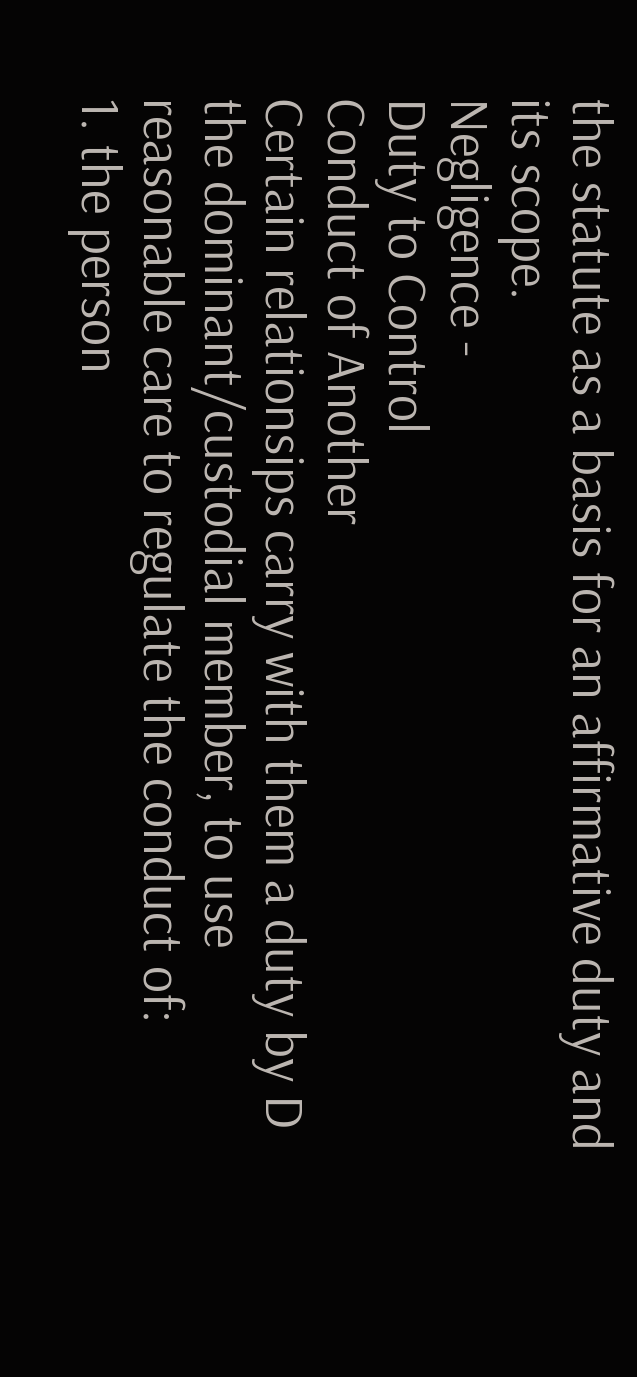the statute as a basis for an affirmative duty and its scope.
Negligence -
Duty to Control
Conduct of Another
Certain relationsips carry with them a duty by D the dominant/custodial member, to use reasonable care to regulate the conduct of:
1. the person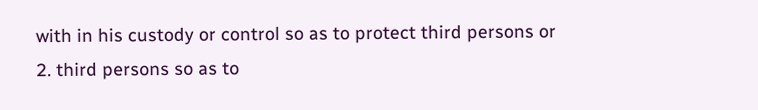with in his custody or control so as to protect third persons or
2. third persons so as to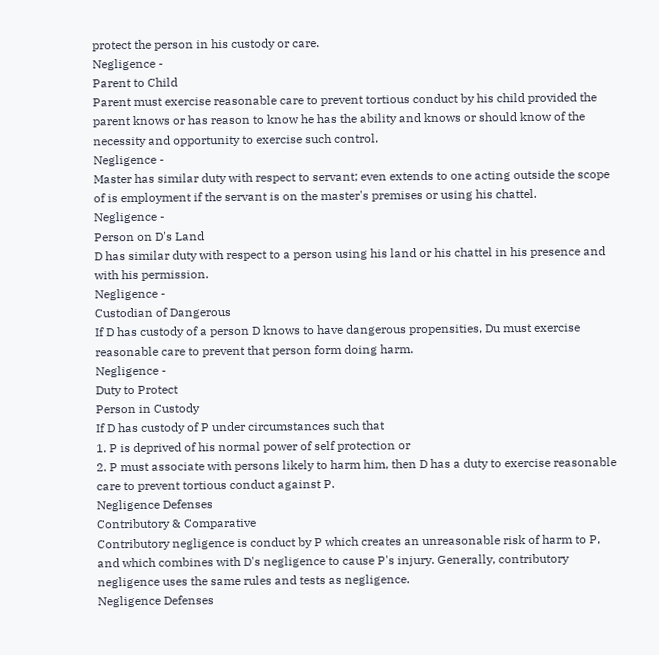protect the person in his custody or care.
Negligence -
Parent to Child
Parent must exercise reasonable care to prevent tortious conduct by his child provided the parent knows or has reason to know he has the ability and knows or should know of the necessity and opportunity to exercise such control.
Negligence -
Master has similar duty with respect to servant; even extends to one acting outside the scope of is employment if the servant is on the master's premises or using his chattel.
Negligence -
Person on D's Land
D has similar duty with respect to a person using his land or his chattel in his presence and with his permission.
Negligence -
Custodian of Dangerous
If D has custody of a person D knows to have dangerous propensities, Du must exercise reasonable care to prevent that person form doing harm.
Negligence -
Duty to Protect
Person in Custody
If D has custody of P under circumstances such that
1. P is deprived of his normal power of self protection or
2. P must associate with persons likely to harm him, then D has a duty to exercise reasonable care to prevent tortious conduct against P.
Negligence Defenses
Contributory & Comparative
Contributory negligence is conduct by P which creates an unreasonable risk of harm to P, and which combines with D's negligence to cause P's injury. Generally, contributory negligence uses the same rules and tests as negligence.
Negligence Defenses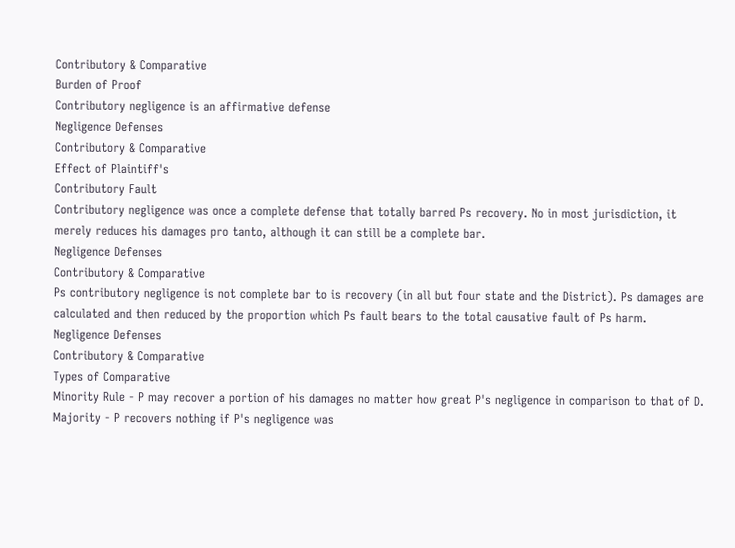Contributory & Comparative
Burden of Proof
Contributory negligence is an affirmative defense
Negligence Defenses
Contributory & Comparative
Effect of Plaintiff's
Contributory Fault
Contributory negligence was once a complete defense that totally barred Ps recovery. No in most jurisdiction, it merely reduces his damages pro tanto, although it can still be a complete bar.
Negligence Defenses
Contributory & Comparative
Ps contributory negligence is not complete bar to is recovery (in all but four state and the District). Ps damages are calculated and then reduced by the proportion which Ps fault bears to the total causative fault of Ps harm.
Negligence Defenses
Contributory & Comparative
Types of Comparative
Minority Rule - P may recover a portion of his damages no matter how great P's negligence in comparison to that of D.
Majority - P recovers nothing if P's negligence was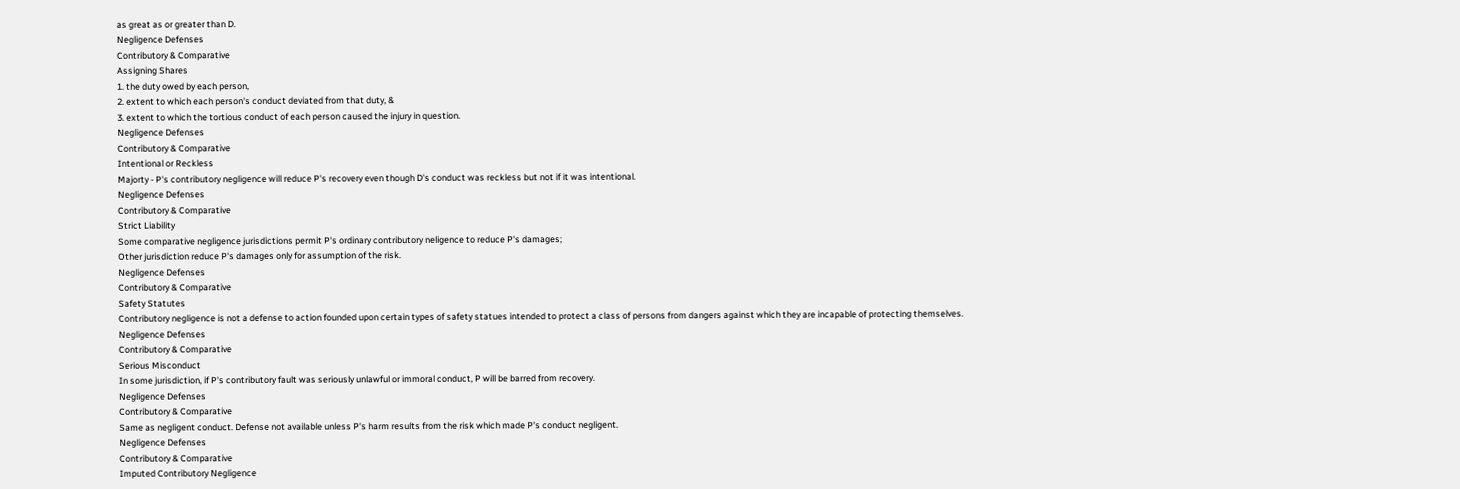as great as or greater than D.
Negligence Defenses
Contributory & Comparative
Assigning Shares
1. the duty owed by each person,
2. extent to which each person's conduct deviated from that duty, &
3. extent to which the tortious conduct of each person caused the injury in question.
Negligence Defenses
Contributory & Comparative
Intentional or Reckless
Majorty - P's contributory negligence will reduce P's recovery even though D's conduct was reckless but not if it was intentional.
Negligence Defenses
Contributory & Comparative
Strict Liability
Some comparative negligence jurisdictions permit P's ordinary contributory neligence to reduce P's damages;
Other jurisdiction reduce P's damages only for assumption of the risk.
Negligence Defenses
Contributory & Comparative
Safety Statutes
Contributory negligence is not a defense to action founded upon certain types of safety statues intended to protect a class of persons from dangers against which they are incapable of protecting themselves.
Negligence Defenses
Contributory & Comparative
Serious Misconduct
In some jurisdiction, if P's contributory fault was seriously unlawful or immoral conduct, P will be barred from recovery.
Negligence Defenses
Contributory & Comparative
Same as negligent conduct. Defense not available unless P's harm results from the risk which made P's conduct negligent.
Negligence Defenses
Contributory & Comparative
Imputed Contributory Negligence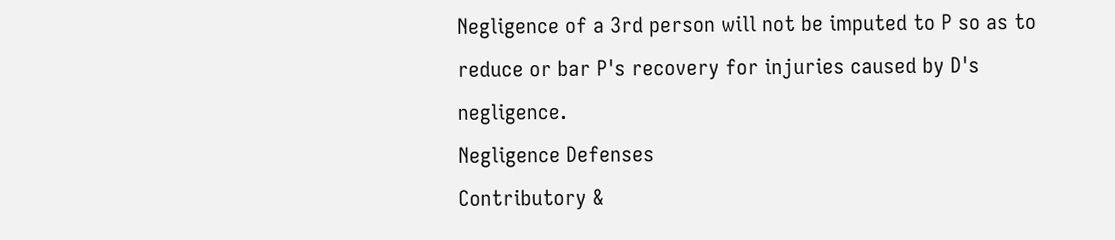Negligence of a 3rd person will not be imputed to P so as to reduce or bar P's recovery for injuries caused by D's negligence.
Negligence Defenses
Contributory &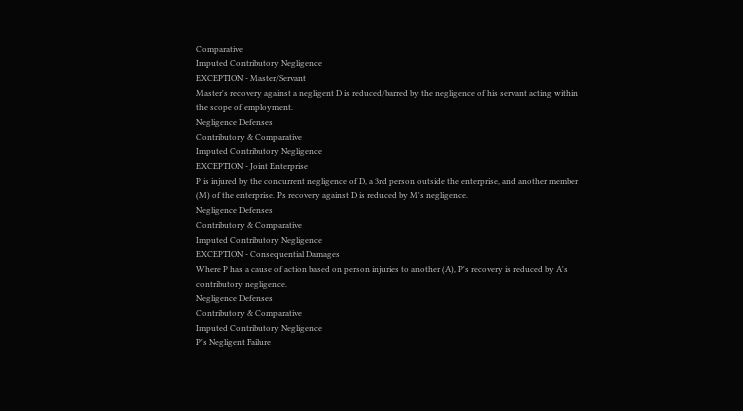Comparative
Imputed Contributory Negligence
EXCEPTION - Master/Servant
Master's recovery against a negligent D is reduced/barred by the negligence of his servant acting within the scope of employment.
Negligence Defenses
Contributory & Comparative
Imputed Contributory Negligence
EXCEPTION - Joint Enterprise
P is injured by the concurrent negligence of D, a 3rd person outside the enterprise, and another member (M) of the enterprise. Ps recovery against D is reduced by M's negligence.
Negligence Defenses
Contributory & Comparative
Imputed Contributory Negligence
EXCEPTION - Consequential Damages
Where P has a cause of action based on person injuries to another (A), P's recovery is reduced by A's contributory negligence.
Negligence Defenses
Contributory & Comparative
Imputed Contributory Negligence
P's Negligent Failure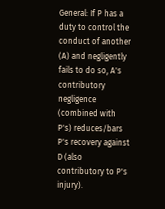General: If P has a duty to control the conduct of another (A) and negligently fails to do so, A's contributory negligence (combined with P's) reduces/bars P's recovery against D (also contributory to P's injury).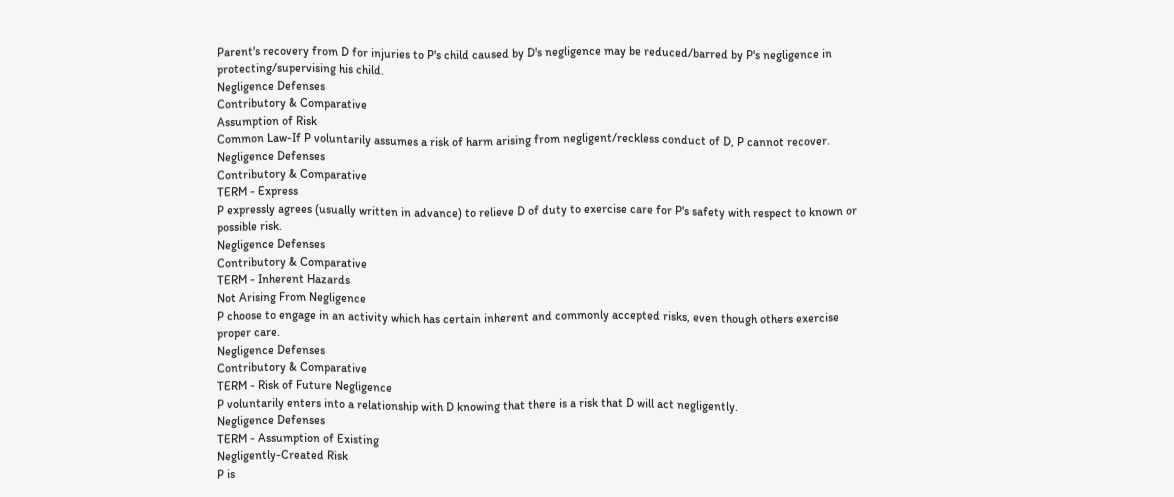Parent's recovery from D for injuries to P's child caused by D's negligence may be reduced/barred by P's negligence in protecting/supervising his child.
Negligence Defenses
Contributory & Comparative
Assumption of Risk
Common Law-If P voluntarily assumes a risk of harm arising from negligent/reckless conduct of D, P cannot recover.
Negligence Defenses
Contributory & Comparative
TERM - Express
P expressly agrees (usually written in advance) to relieve D of duty to exercise care for P's safety with respect to known or possible risk.
Negligence Defenses
Contributory & Comparative
TERM - Inherent Hazards
Not Arising From Negligence
P choose to engage in an activity which has certain inherent and commonly accepted risks, even though others exercise proper care.
Negligence Defenses
Contributory & Comparative
TERM - Risk of Future Negligence
P voluntarily enters into a relationship with D knowing that there is a risk that D will act negligently.
Negligence Defenses
TERM - Assumption of Existing
Negligently-Created Risk
P is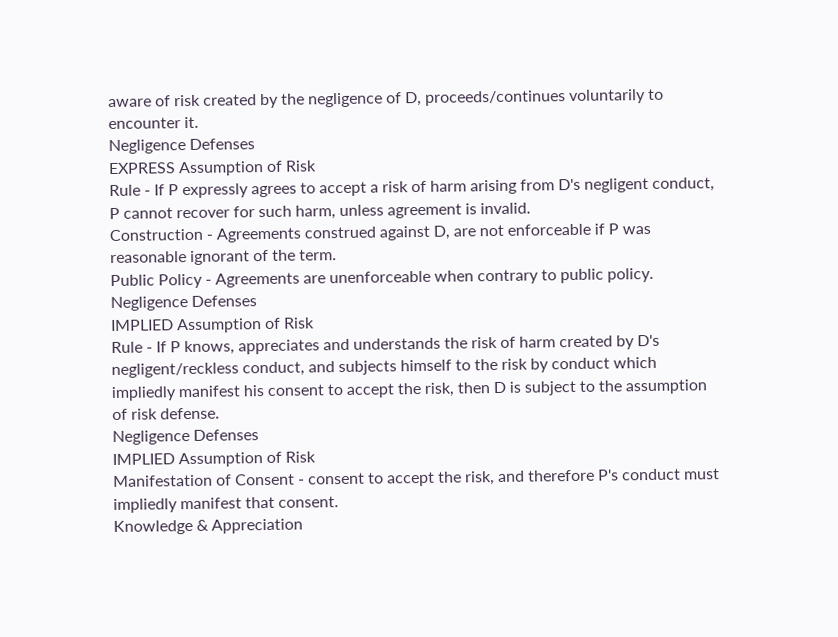aware of risk created by the negligence of D, proceeds/continues voluntarily to encounter it.
Negligence Defenses
EXPRESS Assumption of Risk
Rule - If P expressly agrees to accept a risk of harm arising from D's negligent conduct, P cannot recover for such harm, unless agreement is invalid.
Construction - Agreements construed against D, are not enforceable if P was reasonable ignorant of the term.
Public Policy - Agreements are unenforceable when contrary to public policy.
Negligence Defenses
IMPLIED Assumption of Risk
Rule - If P knows, appreciates and understands the risk of harm created by D's negligent/reckless conduct, and subjects himself to the risk by conduct which impliedly manifest his consent to accept the risk, then D is subject to the assumption of risk defense.
Negligence Defenses
IMPLIED Assumption of Risk
Manifestation of Consent - consent to accept the risk, and therefore P's conduct must impliedly manifest that consent.
Knowledge & Appreciation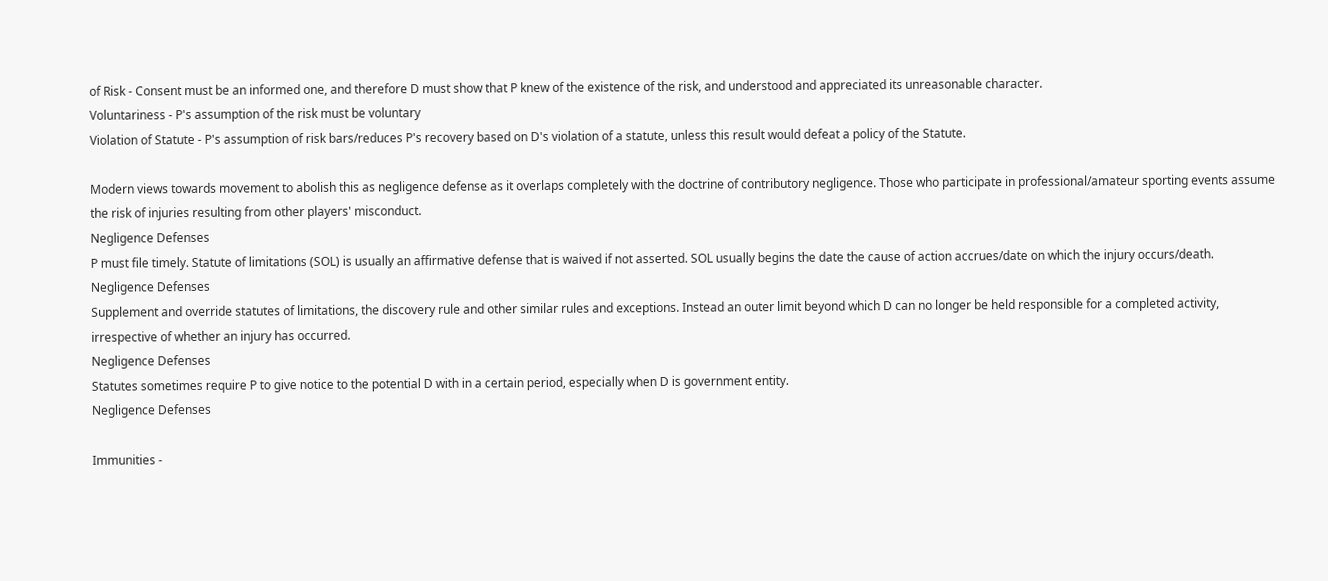of Risk - Consent must be an informed one, and therefore D must show that P knew of the existence of the risk, and understood and appreciated its unreasonable character.
Voluntariness - P's assumption of the risk must be voluntary
Violation of Statute - P's assumption of risk bars/reduces P's recovery based on D's violation of a statute, unless this result would defeat a policy of the Statute.

Modern views towards movement to abolish this as negligence defense as it overlaps completely with the doctrine of contributory negligence. Those who participate in professional/amateur sporting events assume the risk of injuries resulting from other players' misconduct.
Negligence Defenses
P must file timely. Statute of limitations (SOL) is usually an affirmative defense that is waived if not asserted. SOL usually begins the date the cause of action accrues/date on which the injury occurs/death.
Negligence Defenses
Supplement and override statutes of limitations, the discovery rule and other similar rules and exceptions. Instead an outer limit beyond which D can no longer be held responsible for a completed activity, irrespective of whether an injury has occurred.
Negligence Defenses
Statutes sometimes require P to give notice to the potential D with in a certain period, especially when D is government entity.
Negligence Defenses

Immunities -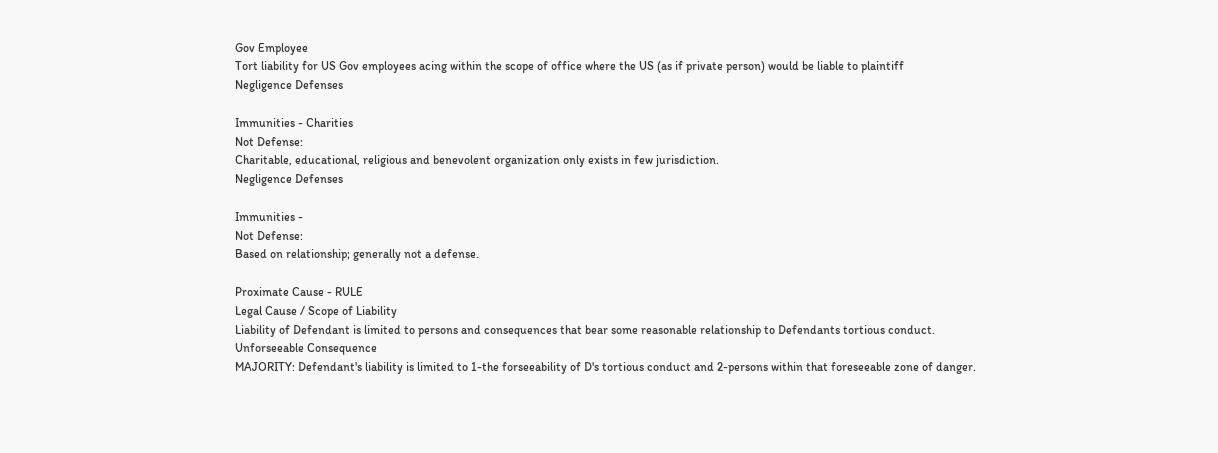Gov Employee
Tort liability for US Gov employees acing within the scope of office where the US (as if private person) would be liable to plaintiff
Negligence Defenses

Immunities - Charities
Not Defense:
Charitable, educational, religious and benevolent organization only exists in few jurisdiction.
Negligence Defenses

Immunities -
Not Defense:
Based on relationship; generally not a defense.

Proximate Cause - RULE
Legal Cause / Scope of Liability
Liability of Defendant is limited to persons and consequences that bear some reasonable relationship to Defendants tortious conduct.
Unforseeable Consequence
MAJORITY: Defendant's liability is limited to 1-the forseeability of D's tortious conduct and 2-persons within that foreseeable zone of danger.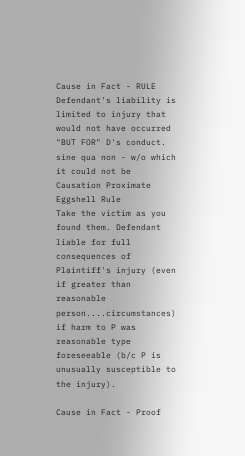Cause in Fact - RULE
Defendant's liability is limited to injury that would not have occurred "BUT FOR" D's conduct.
sine qua non - w/o which it could not be
Causation Proximate Eggshell Rule
Take the victim as you found them. Defendant liable for full consequences of Plaintiff's injury (even if greater than reasonable person....circumstances) if harm to P was reasonable type foreseeable (b/c P is unusually susceptible to the injury).

Cause in Fact - Proof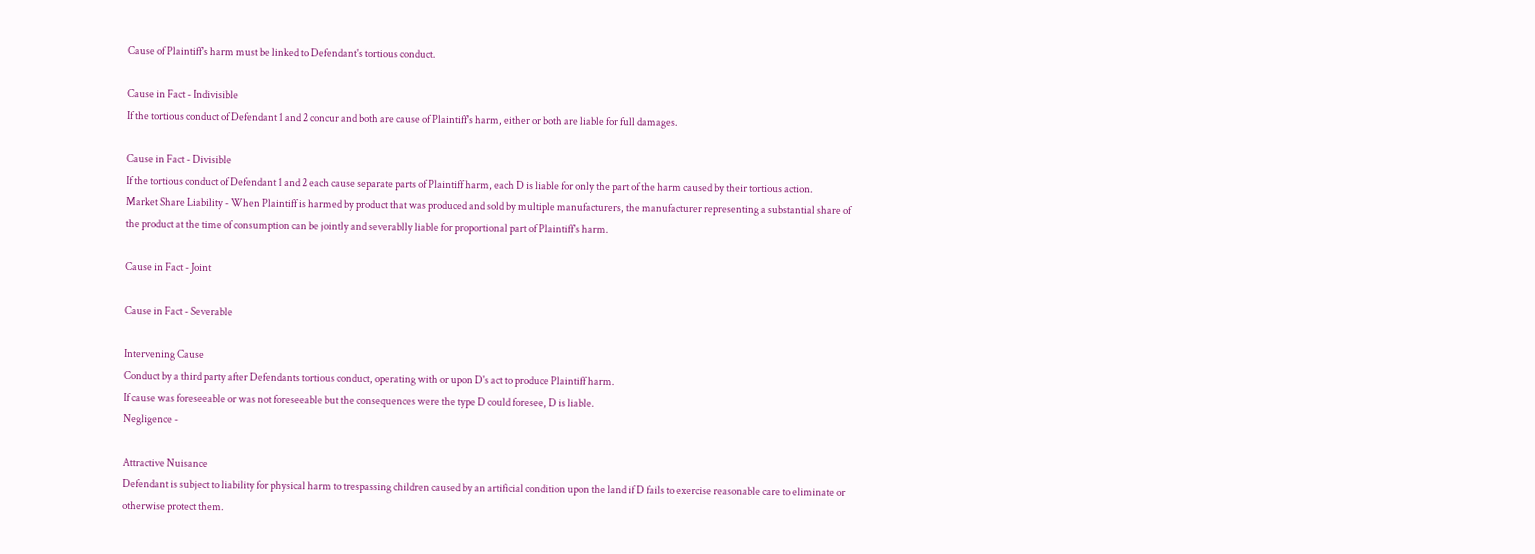Cause of Plaintiff's harm must be linked to Defendant's tortious conduct.

Cause in Fact - Indivisible
If the tortious conduct of Defendant 1 and 2 concur and both are cause of Plaintiff's harm, either or both are liable for full damages.

Cause in Fact - Divisible
If the tortious conduct of Defendant 1 and 2 each cause separate parts of Plaintiff harm, each D is liable for only the part of the harm caused by their tortious action.
Market Share Liability - When Plaintiff is harmed by product that was produced and sold by multiple manufacturers, the manufacturer representing a substantial share of the product at the time of consumption can be jointly and severablly liable for proportional part of Plaintiff's harm.

Cause in Fact - Joint

Cause in Fact - Severable

Intervening Cause
Conduct by a third party after Defendants tortious conduct, operating with or upon D's act to produce Plaintiff harm.
If cause was foreseeable or was not foreseeable but the consequences were the type D could foresee, D is liable.
Negligence -

Attractive Nuisance
Defendant is subject to liability for physical harm to trespassing children caused by an artificial condition upon the land if D fails to exercise reasonable care to eliminate or otherwise protect them.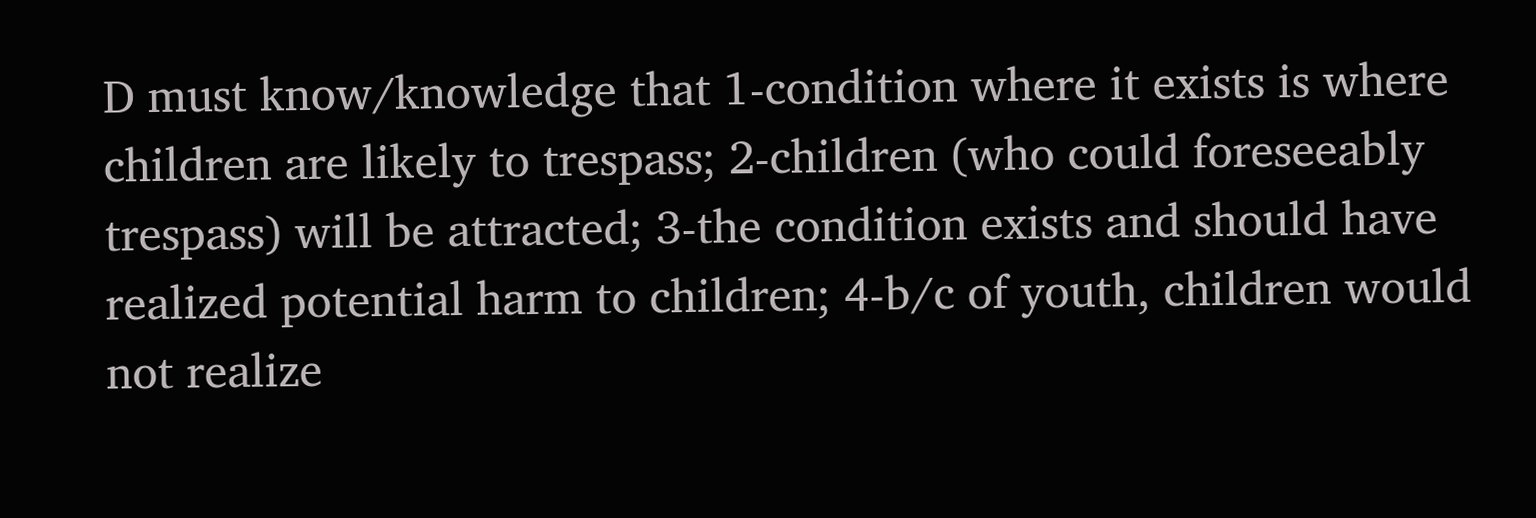D must know/knowledge that 1-condition where it exists is where children are likely to trespass; 2-children (who could foreseeably trespass) will be attracted; 3-the condition exists and should have realized potential harm to children; 4-b/c of youth, children would not realize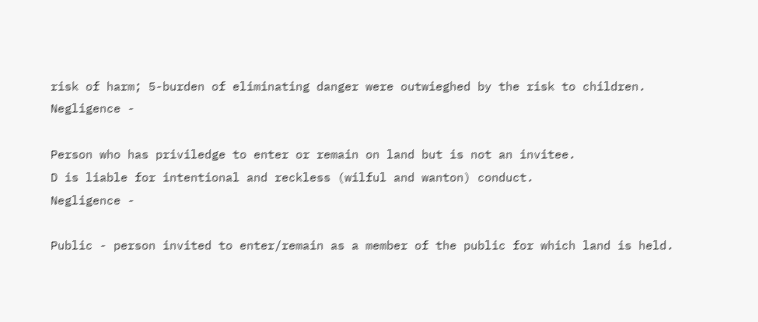risk of harm; 5-burden of eliminating danger were outwieghed by the risk to children.
Negligence -

Person who has priviledge to enter or remain on land but is not an invitee.
D is liable for intentional and reckless (wilful and wanton) conduct.
Negligence -

Public - person invited to enter/remain as a member of the public for which land is held.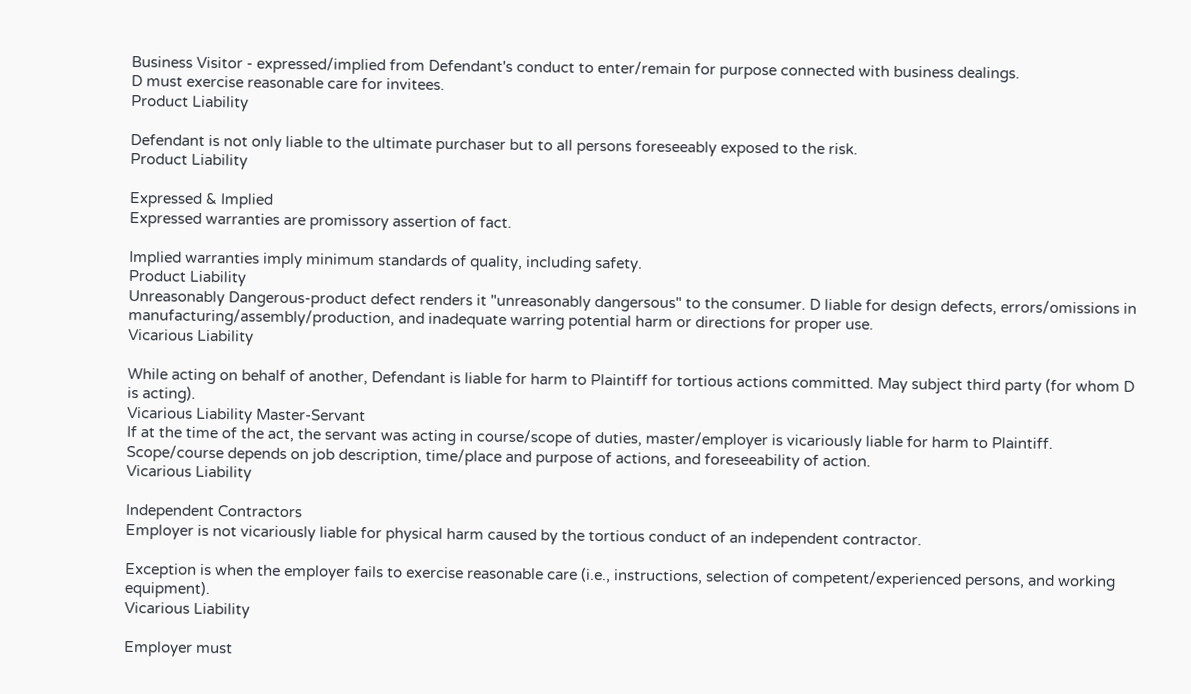Business Visitor - expressed/implied from Defendant's conduct to enter/remain for purpose connected with business dealings.
D must exercise reasonable care for invitees.
Product Liability

Defendant is not only liable to the ultimate purchaser but to all persons foreseeably exposed to the risk.
Product Liability

Expressed & Implied
Expressed warranties are promissory assertion of fact.

Implied warranties imply minimum standards of quality, including safety.
Product Liability
Unreasonably Dangerous-product defect renders it "unreasonably dangersous" to the consumer. D liable for design defects, errors/omissions in manufacturing/assembly/production, and inadequate warring potential harm or directions for proper use.
Vicarious Liability

While acting on behalf of another, Defendant is liable for harm to Plaintiff for tortious actions committed. May subject third party (for whom D is acting).
Vicarious Liability Master-Servant
If at the time of the act, the servant was acting in course/scope of duties, master/employer is vicariously liable for harm to Plaintiff.
Scope/course depends on job description, time/place and purpose of actions, and foreseeability of action.
Vicarious Liability

Independent Contractors
Employer is not vicariously liable for physical harm caused by the tortious conduct of an independent contractor.

Exception is when the employer fails to exercise reasonable care (i.e., instructions, selection of competent/experienced persons, and working equipment).
Vicarious Liability

Employer must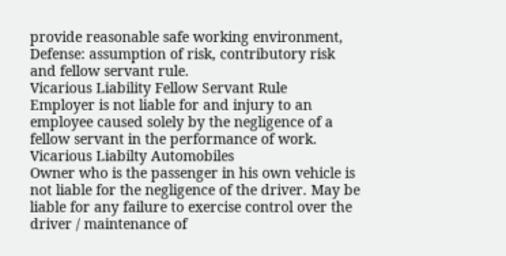provide reasonable safe working environment,
Defense: assumption of risk, contributory risk and fellow servant rule.
Vicarious Liability Fellow Servant Rule
Employer is not liable for and injury to an employee caused solely by the negligence of a fellow servant in the performance of work.
Vicarious Liabilty Automobiles
Owner who is the passenger in his own vehicle is not liable for the negligence of the driver. May be liable for any failure to exercise control over the driver / maintenance of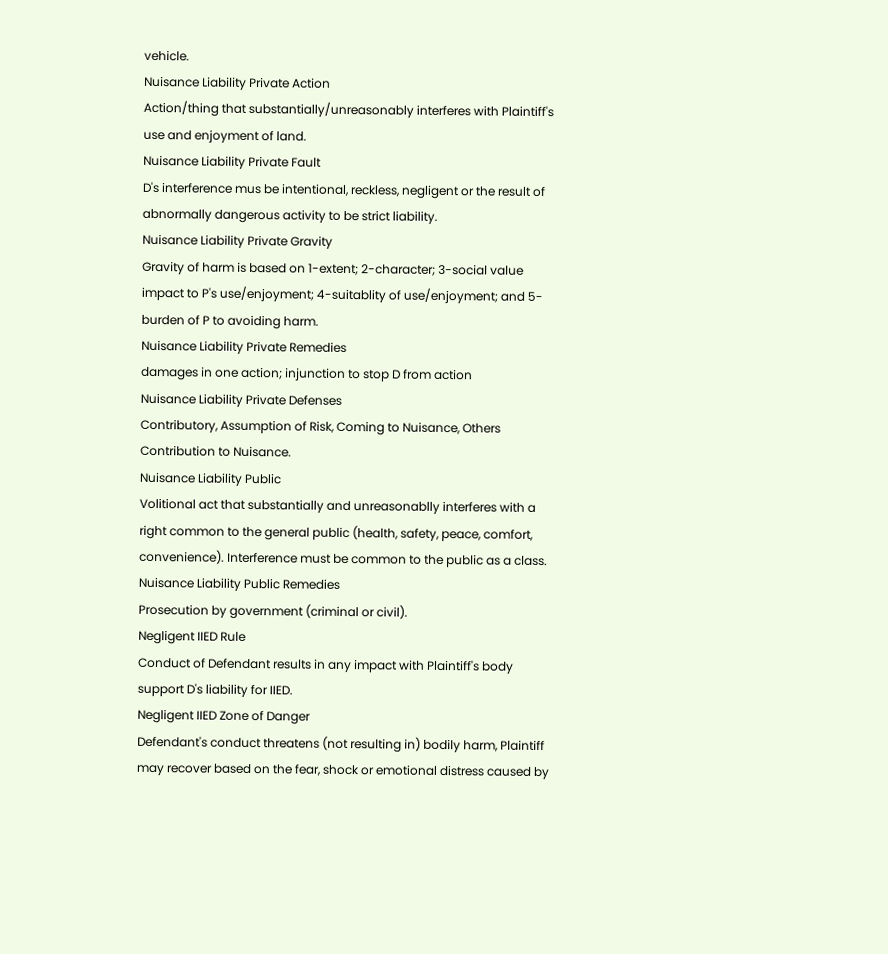vehicle.
Nuisance Liability Private Action
Action/thing that substantially/unreasonably interferes with Plaintiff's use and enjoyment of land.
Nuisance Liability Private Fault
D's interference mus be intentional, reckless, negligent or the result of abnormally dangerous activity to be strict liability.
Nuisance Liability Private Gravity
Gravity of harm is based on 1-extent; 2-character; 3-social value impact to P's use/enjoyment; 4-suitablity of use/enjoyment; and 5-burden of P to avoiding harm.
Nuisance Liability Private Remedies
damages in one action; injunction to stop D from action
Nuisance Liability Private Defenses
Contributory, Assumption of Risk, Coming to Nuisance, Others Contribution to Nuisance.
Nuisance Liability Public
Volitional act that substantially and unreasonablly interferes with a right common to the general public (health, safety, peace, comfort, convenience). Interference must be common to the public as a class.
Nuisance Liability Public Remedies
Prosecution by government (criminal or civil).
Negligent IIED Rule
Conduct of Defendant results in any impact with Plaintiff's body support D's liability for IIED.
Negligent IIED Zone of Danger
Defendant's conduct threatens (not resulting in) bodily harm, Plaintiff may recover based on the fear, shock or emotional distress caused by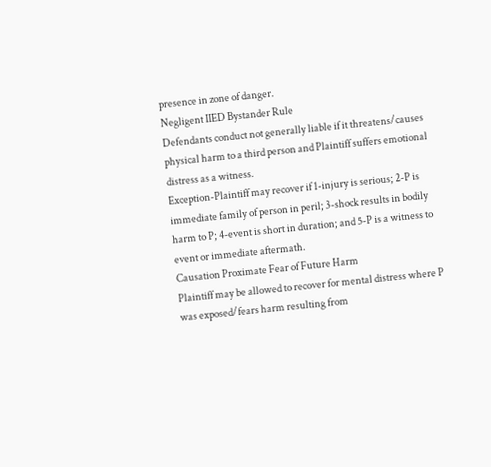presence in zone of danger.
Negligent IIED Bystander Rule
Defendants conduct not generally liable if it threatens/causes physical harm to a third person and Plaintiff suffers emotional distress as a witness.
Exception-Plaintiff may recover if 1-injury is serious; 2-P is immediate family of person in peril; 3-shock results in bodily harm to P; 4-event is short in duration; and 5-P is a witness to event or immediate aftermath.
Causation Proximate Fear of Future Harm
Plaintiff may be allowed to recover for mental distress where P was exposed/fears harm resulting from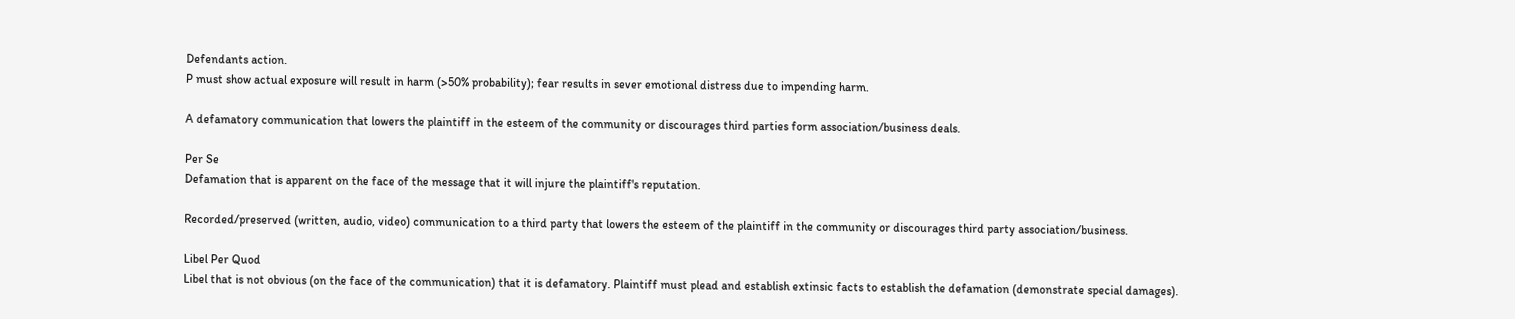Defendants action.
P must show actual exposure will result in harm (>50% probability); fear results in sever emotional distress due to impending harm.

A defamatory communication that lowers the plaintiff in the esteem of the community or discourages third parties form association/business deals.

Per Se
Defamation that is apparent on the face of the message that it will injure the plaintiff's reputation.

Recorded/preserved (written, audio, video) communication to a third party that lowers the esteem of the plaintiff in the community or discourages third party association/business.

Libel Per Quod
Libel that is not obvious (on the face of the communication) that it is defamatory. Plaintiff must plead and establish extinsic facts to establish the defamation (demonstrate special damages).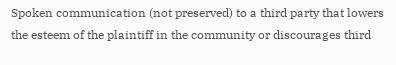Spoken communication (not preserved) to a third party that lowers the esteem of the plaintiff in the community or discourages third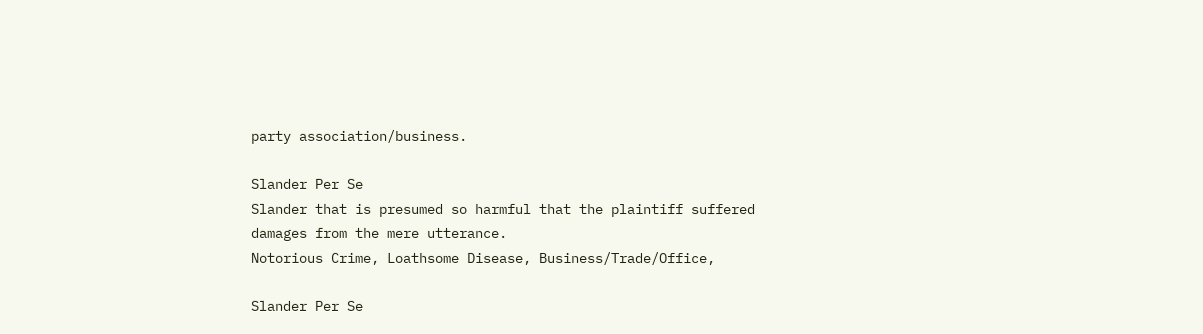party association/business.

Slander Per Se
Slander that is presumed so harmful that the plaintiff suffered damages from the mere utterance.
Notorious Crime, Loathsome Disease, Business/Trade/Office,

Slander Per Se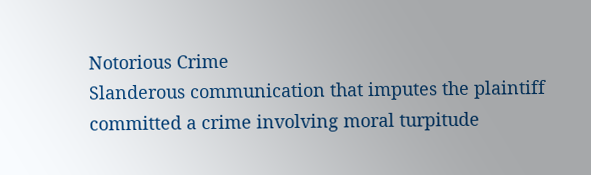Notorious Crime
Slanderous communication that imputes the plaintiff committed a crime involving moral turpitude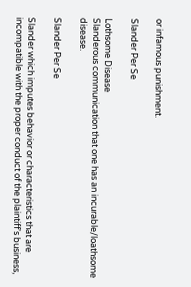or infamous punishment.

Slander Per Se

Lothsome Disease
Slanderous communication that one has an incurable/loathsome disease.

Slander Per Se

Slander which imputes behavior or characteristics that are incompatible with the proper conduct of the plaintiff's business,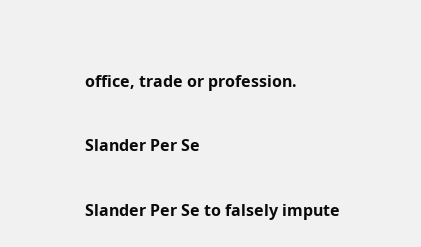office, trade or profession.

Slander Per Se

Slander Per Se to falsely impute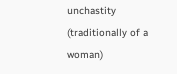unchastity (traditionally of a woman)